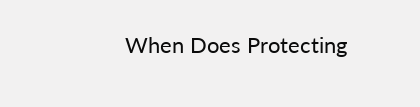When Does Protecting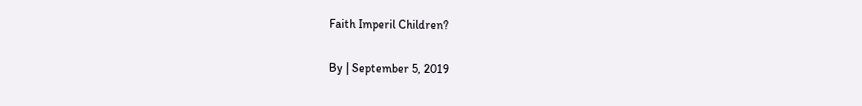Faith Imperil Children?

By | September 5, 2019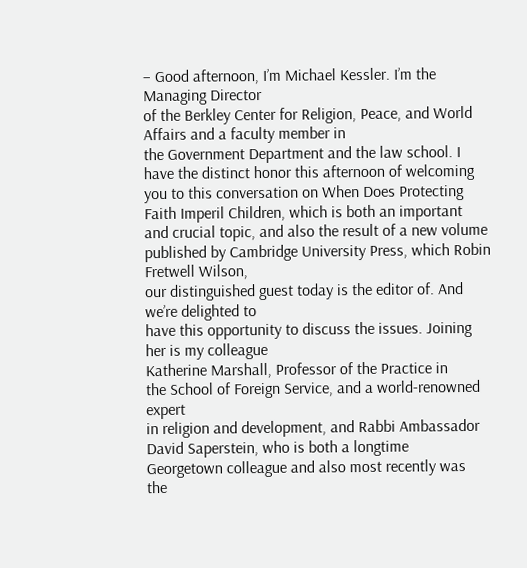– Good afternoon, I’m Michael Kessler. I’m the Managing Director
of the Berkley Center for Religion, Peace, and World Affairs and a faculty member in
the Government Department and the law school. I have the distinct honor this afternoon of welcoming you to this conversation on When Does Protecting
Faith Imperil Children, which is both an important
and crucial topic, and also the result of a new volume published by Cambridge University Press, which Robin Fretwell Wilson,
our distinguished guest today is the editor of. And we’re delighted to
have this opportunity to discuss the issues. Joining her is my colleague
Katherine Marshall, Professor of the Practice in
the School of Foreign Service, and a world-renowned expert
in religion and development, and Rabbi Ambassador David Saperstein, who is both a longtime
Georgetown colleague and also most recently was
the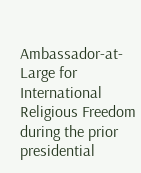Ambassador-at-Large for International Religious Freedom during the prior
presidential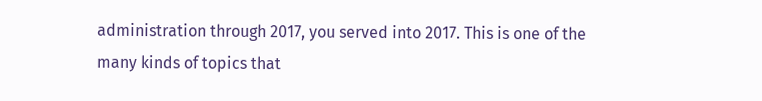administration through 2017, you served into 2017. This is one of the many kinds of topics that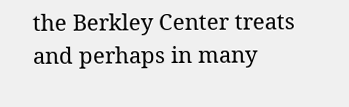the Berkley Center treats and perhaps in many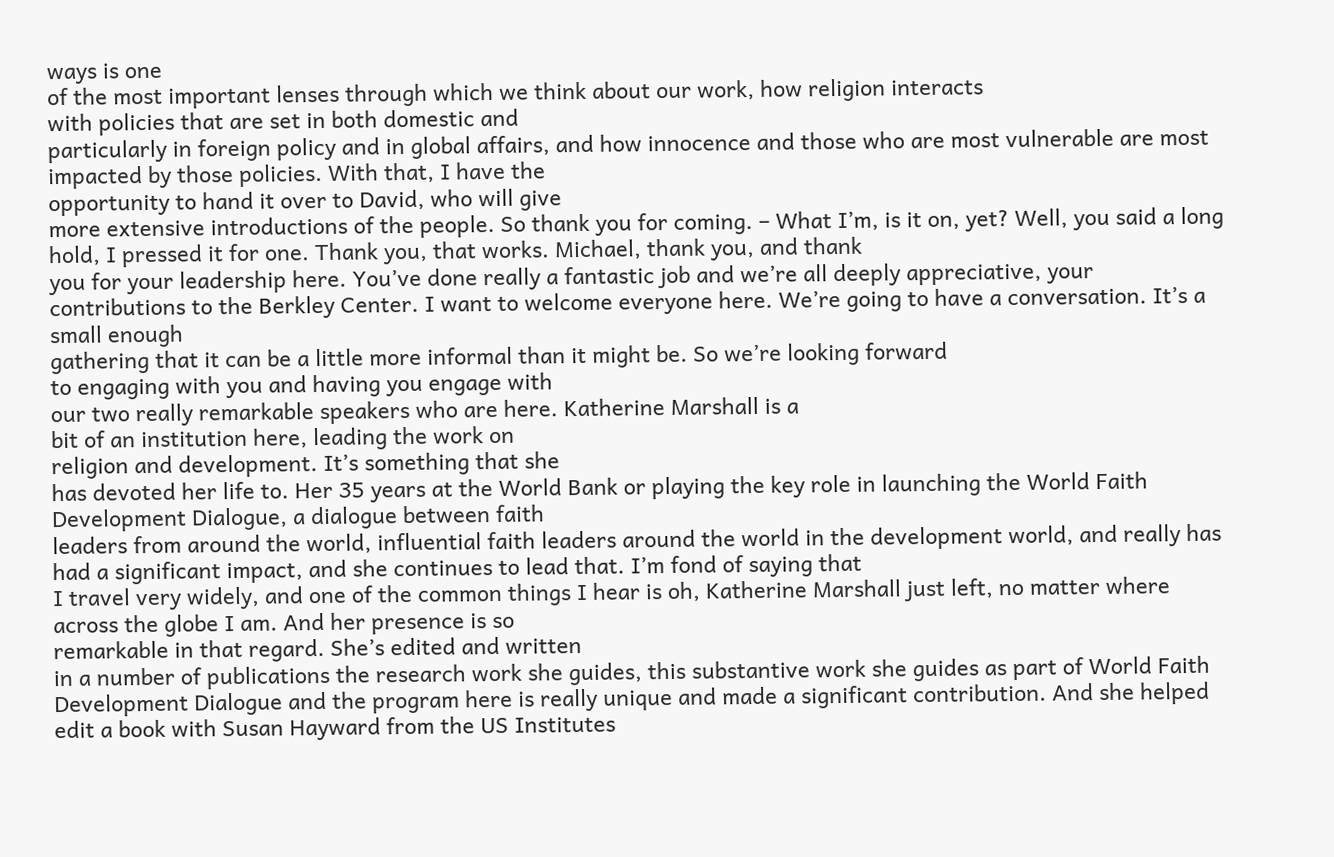ways is one
of the most important lenses through which we think about our work, how religion interacts
with policies that are set in both domestic and
particularly in foreign policy and in global affairs, and how innocence and those who are most vulnerable are most impacted by those policies. With that, I have the
opportunity to hand it over to David, who will give
more extensive introductions of the people. So thank you for coming. – What I’m, is it on, yet? Well, you said a long
hold, I pressed it for one. Thank you, that works. Michael, thank you, and thank
you for your leadership here. You’ve done really a fantastic job and we’re all deeply appreciative, your contributions to the Berkley Center. I want to welcome everyone here. We’re going to have a conversation. It’s a small enough
gathering that it can be a little more informal than it might be. So we’re looking forward
to engaging with you and having you engage with
our two really remarkable speakers who are here. Katherine Marshall is a
bit of an institution here, leading the work on
religion and development. It’s something that she
has devoted her life to. Her 35 years at the World Bank or playing the key role in launching the World Faith Development Dialogue, a dialogue between faith
leaders from around the world, influential faith leaders around the world in the development world, and really has had a significant impact, and she continues to lead that. I’m fond of saying that
I travel very widely, and one of the common things I hear is oh, Katherine Marshall just left, no matter where across the globe I am. And her presence is so
remarkable in that regard. She’s edited and written
in a number of publications the research work she guides, this substantive work she guides as part of World Faith
Development Dialogue and the program here is really unique and made a significant contribution. And she helped edit a book with Susan Hayward from the US Institutes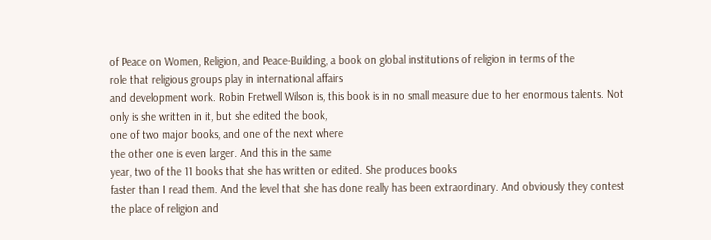of Peace on Women, Religion, and Peace-Building, a book on global institutions of religion in terms of the
role that religious groups play in international affairs
and development work. Robin Fretwell Wilson is, this book is in no small measure due to her enormous talents. Not only is she written in it, but she edited the book,
one of two major books, and one of the next where
the other one is even larger. And this in the same
year, two of the 11 books that she has written or edited. She produces books
faster than I read them. And the level that she has done really has been extraordinary. And obviously they contest
the place of religion and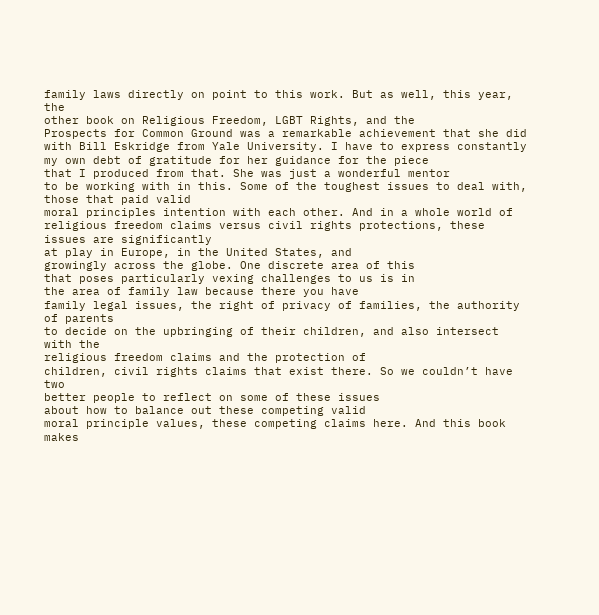family laws directly on point to this work. But as well, this year, the
other book on Religious Freedom, LGBT Rights, and the
Prospects for Common Ground was a remarkable achievement that she did with Bill Eskridge from Yale University. I have to express constantly
my own debt of gratitude for her guidance for the piece
that I produced from that. She was just a wonderful mentor
to be working with in this. Some of the toughest issues to deal with, those that paid valid
moral principles intention with each other. And in a whole world of
religious freedom claims versus civil rights protections, these issues are significantly
at play in Europe, in the United States, and
growingly across the globe. One discrete area of this
that poses particularly vexing challenges to us is in
the area of family law because there you have
family legal issues, the right of privacy of families, the authority of parents
to decide on the upbringing of their children, and also intersect with the
religious freedom claims and the protection of
children, civil rights claims that exist there. So we couldn’t have two
better people to reflect on some of these issues
about how to balance out these competing valid
moral principle values, these competing claims here. And this book makes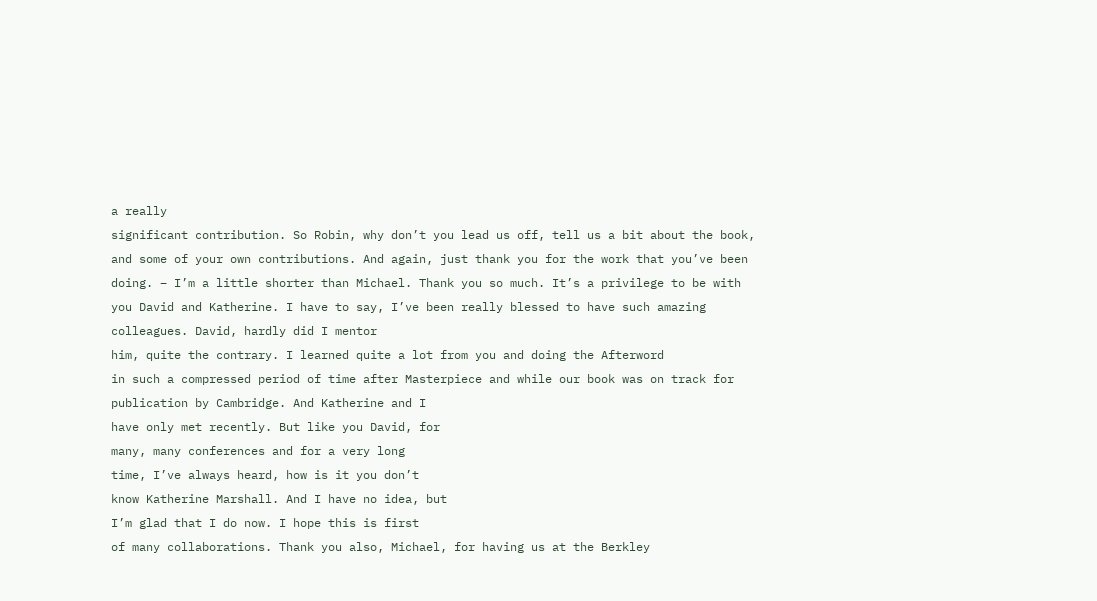a really
significant contribution. So Robin, why don’t you lead us off, tell us a bit about the book, and some of your own contributions. And again, just thank you for the work that you’ve been doing. – I’m a little shorter than Michael. Thank you so much. It’s a privilege to be with
you David and Katherine. I have to say, I’ve been really blessed to have such amazing colleagues. David, hardly did I mentor
him, quite the contrary. I learned quite a lot from you and doing the Afterword
in such a compressed period of time after Masterpiece and while our book was on track for publication by Cambridge. And Katherine and I
have only met recently. But like you David, for
many, many conferences and for a very long
time, I’ve always heard, how is it you don’t
know Katherine Marshall. And I have no idea, but
I’m glad that I do now. I hope this is first
of many collaborations. Thank you also, Michael, for having us at the Berkley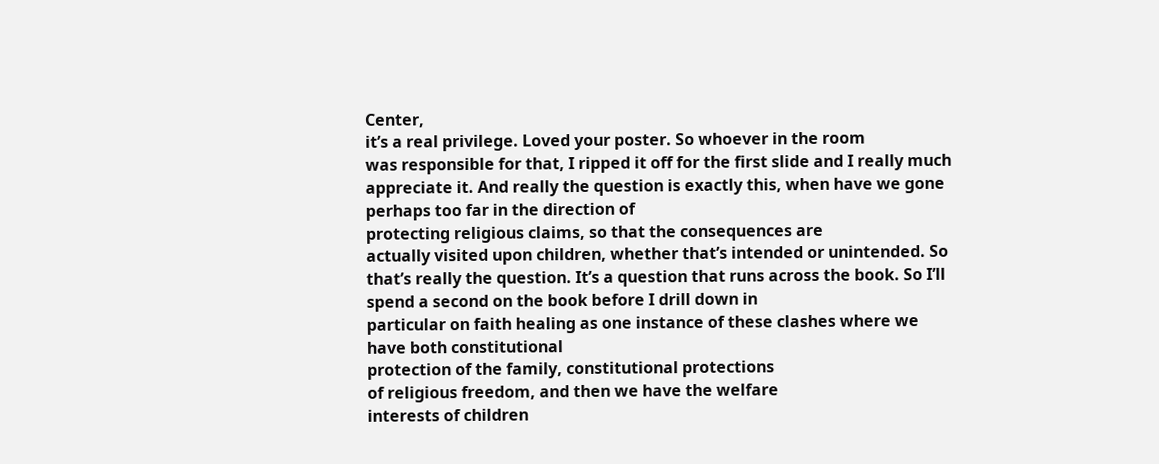Center,
it’s a real privilege. Loved your poster. So whoever in the room
was responsible for that, I ripped it off for the first slide and I really much appreciate it. And really the question is exactly this, when have we gone perhaps too far in the direction of
protecting religious claims, so that the consequences are
actually visited upon children, whether that’s intended or unintended. So that’s really the question. It’s a question that runs across the book. So I’ll spend a second on the book before I drill down in
particular on faith healing as one instance of these clashes where we have both constitutional
protection of the family, constitutional protections
of religious freedom, and then we have the welfare
interests of children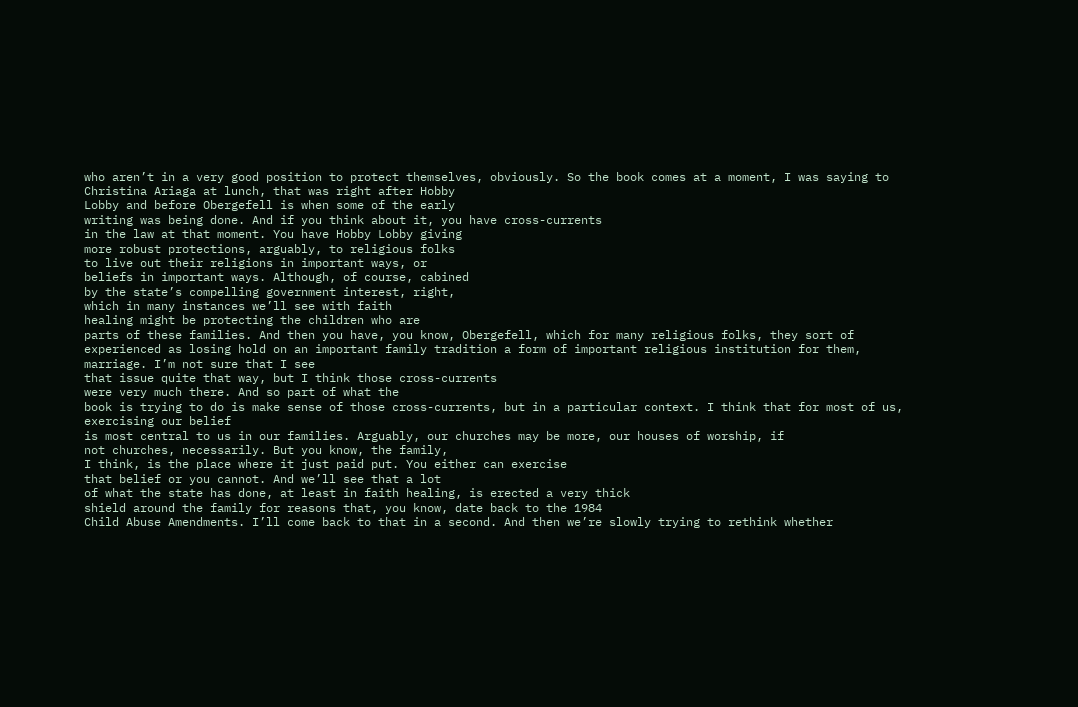who aren’t in a very good position to protect themselves, obviously. So the book comes at a moment, I was saying to Christina Ariaga at lunch, that was right after Hobby
Lobby and before Obergefell is when some of the early
writing was being done. And if you think about it, you have cross-currents
in the law at that moment. You have Hobby Lobby giving
more robust protections, arguably, to religious folks
to live out their religions in important ways, or
beliefs in important ways. Although, of course, cabined
by the state’s compelling government interest, right,
which in many instances we’ll see with faith
healing might be protecting the children who are
parts of these families. And then you have, you know, Obergefell, which for many religious folks, they sort of experienced as losing hold on an important family tradition a form of important religious institution for them, marriage. I’m not sure that I see
that issue quite that way, but I think those cross-currents
were very much there. And so part of what the
book is trying to do is make sense of those cross-currents, but in a particular context. I think that for most of us, exercising our belief
is most central to us in our families. Arguably, our churches may be more, our houses of worship, if
not churches, necessarily. But you know, the family,
I think, is the place where it just paid put. You either can exercise
that belief or you cannot. And we’ll see that a lot
of what the state has done, at least in faith healing, is erected a very thick
shield around the family for reasons that, you know, date back to the 1984
Child Abuse Amendments. I’ll come back to that in a second. And then we’re slowly trying to rethink whether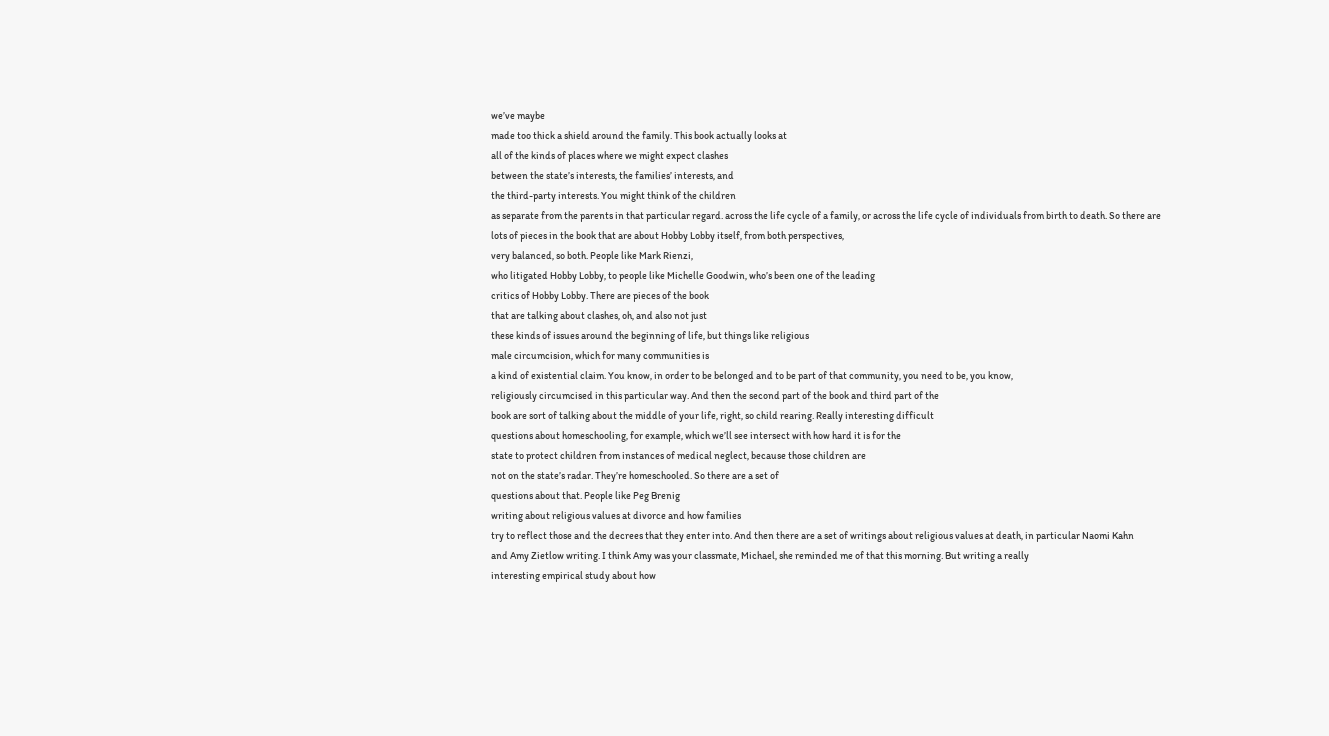we’ve maybe
made too thick a shield around the family. This book actually looks at
all of the kinds of places where we might expect clashes
between the state’s interests, the families’ interests, and
the third-party interests. You might think of the children
as separate from the parents in that particular regard. across the life cycle of a family, or across the life cycle of individuals from birth to death. So there are lots of pieces in the book that are about Hobby Lobby itself, from both perspectives,
very balanced, so both. People like Mark Rienzi,
who litigated Hobby Lobby, to people like Michelle Goodwin, who’s been one of the leading
critics of Hobby Lobby. There are pieces of the book
that are talking about clashes, oh, and also not just
these kinds of issues around the beginning of life, but things like religious
male circumcision, which for many communities is
a kind of existential claim. You know, in order to be belonged and to be part of that community, you need to be, you know,
religiously circumcised in this particular way. And then the second part of the book and third part of the
book are sort of talking about the middle of your life, right, so child rearing. Really interesting difficult
questions about homeschooling, for example, which we’ll see intersect with how hard it is for the
state to protect children from instances of medical neglect, because those children are
not on the state’s radar. They’re homeschooled. So there are a set of
questions about that. People like Peg Brenig
writing about religious values at divorce and how families
try to reflect those and the decrees that they enter into. And then there are a set of writings about religious values at death, in particular Naomi Kahn
and Amy Zietlow writing. I think Amy was your classmate, Michael, she reminded me of that this morning. But writing a really
interesting empirical study about how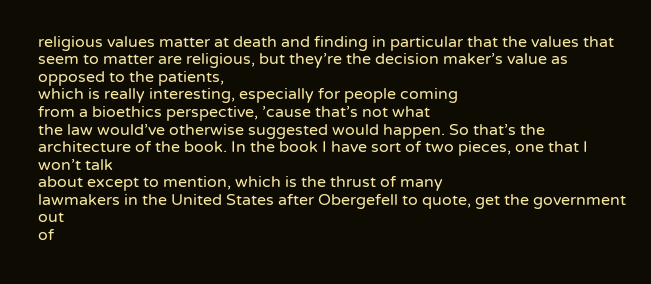religious values matter at death and finding in particular that the values that seem to matter are religious, but they’re the decision maker’s value as opposed to the patients,
which is really interesting, especially for people coming
from a bioethics perspective, ’cause that’s not what
the law would’ve otherwise suggested would happen. So that’s the architecture of the book. In the book I have sort of two pieces, one that I won’t talk
about except to mention, which is the thrust of many
lawmakers in the United States after Obergefell to quote, get the government out
of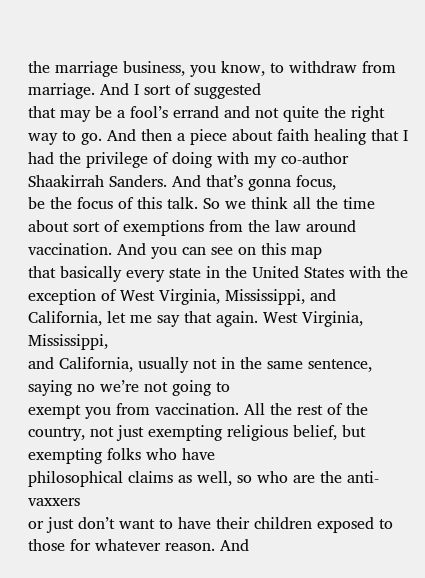the marriage business, you know, to withdraw from marriage. And I sort of suggested
that may be a fool’s errand and not quite the right way to go. And then a piece about faith healing that I had the privilege of doing with my co-author Shaakirrah Sanders. And that’s gonna focus,
be the focus of this talk. So we think all the time
about sort of exemptions from the law around vaccination. And you can see on this map
that basically every state in the United States with the
exception of West Virginia, Mississippi, and California, let me say that again. West Virginia, Mississippi,
and California, usually not in the same sentence, saying no we’re not going to
exempt you from vaccination. All the rest of the country, not just exempting religious belief, but exempting folks who have
philosophical claims as well, so who are the anti-vaxxers
or just don’t want to have their children exposed to
those for whatever reason. And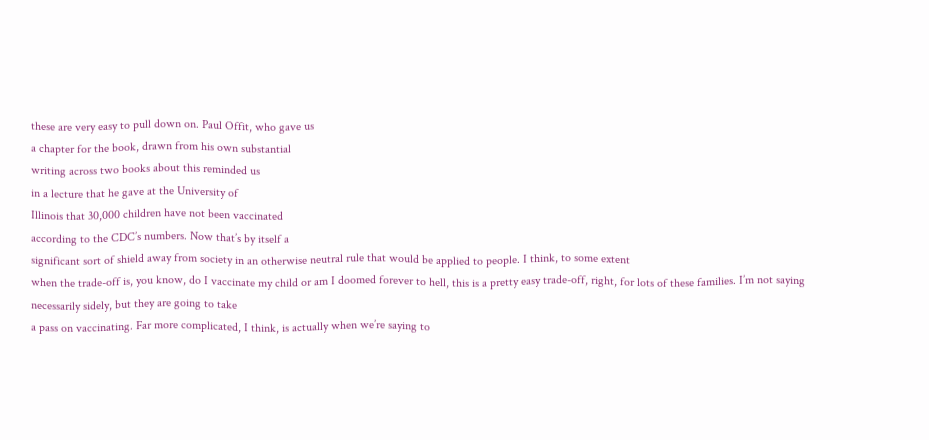these are very easy to pull down on. Paul Offit, who gave us
a chapter for the book, drawn from his own substantial
writing across two books about this reminded us
in a lecture that he gave at the University of
Illinois that 30,000 children have not been vaccinated
according to the CDC’s numbers. Now that’s by itself a
significant sort of shield away from society in an otherwise neutral rule that would be applied to people. I think, to some extent
when the trade-off is, you know, do I vaccinate my child or am I doomed forever to hell, this is a pretty easy trade-off, right, for lots of these families. I’m not saying necessarily sidely, but they are going to take
a pass on vaccinating. Far more complicated, I think, is actually when we’re saying to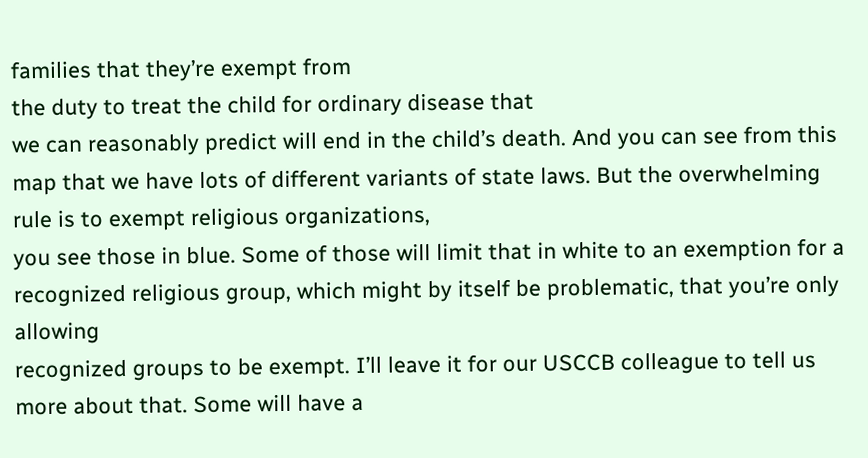families that they’re exempt from
the duty to treat the child for ordinary disease that
we can reasonably predict will end in the child’s death. And you can see from this
map that we have lots of different variants of state laws. But the overwhelming rule is to exempt religious organizations,
you see those in blue. Some of those will limit that in white to an exemption for a
recognized religious group, which might by itself be problematic, that you’re only allowing
recognized groups to be exempt. I’ll leave it for our USCCB colleague to tell us more about that. Some will have a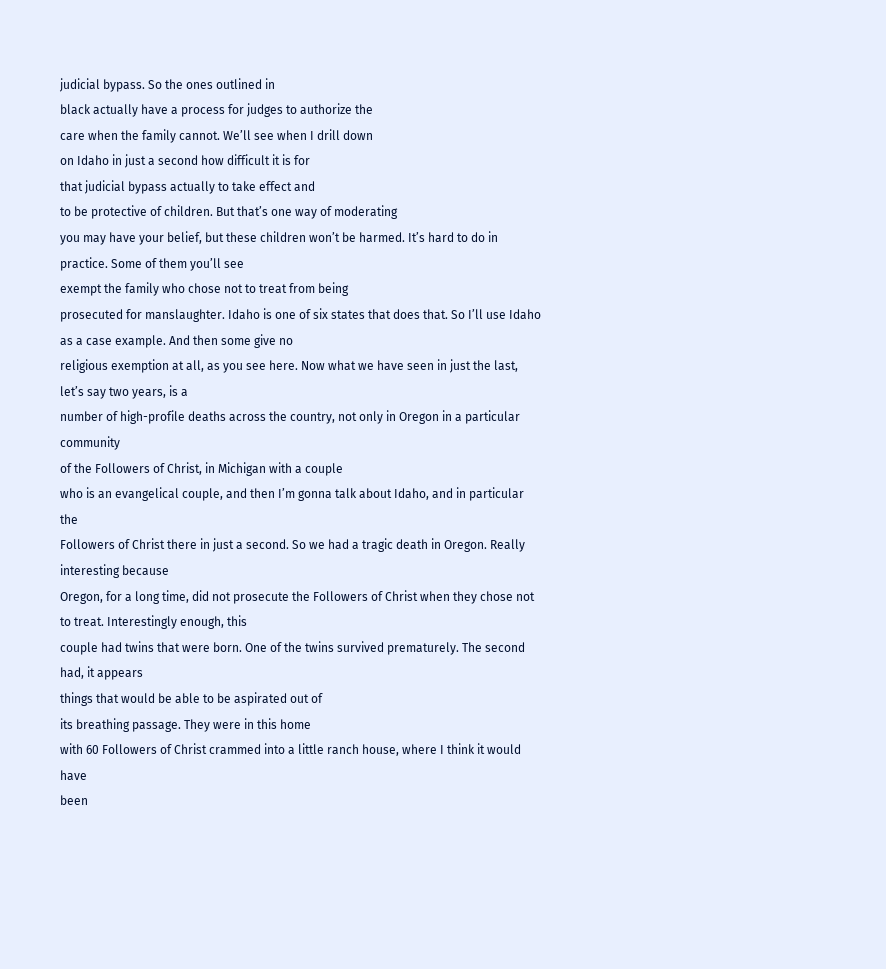judicial bypass. So the ones outlined in
black actually have a process for judges to authorize the
care when the family cannot. We’ll see when I drill down
on Idaho in just a second how difficult it is for
that judicial bypass actually to take effect and
to be protective of children. But that’s one way of moderating
you may have your belief, but these children won’t be harmed. It’s hard to do in practice. Some of them you’ll see
exempt the family who chose not to treat from being
prosecuted for manslaughter. Idaho is one of six states that does that. So I’ll use Idaho as a case example. And then some give no
religious exemption at all, as you see here. Now what we have seen in just the last, let’s say two years, is a
number of high-profile deaths across the country, not only in Oregon in a particular community
of the Followers of Christ, in Michigan with a couple
who is an evangelical couple, and then I’m gonna talk about Idaho, and in particular the
Followers of Christ there in just a second. So we had a tragic death in Oregon. Really interesting because
Oregon, for a long time, did not prosecute the Followers of Christ when they chose not to treat. Interestingly enough, this
couple had twins that were born. One of the twins survived prematurely. The second had, it appears
things that would be able to be aspirated out of
its breathing passage. They were in this home
with 60 Followers of Christ crammed into a little ranch house, where I think it would have
been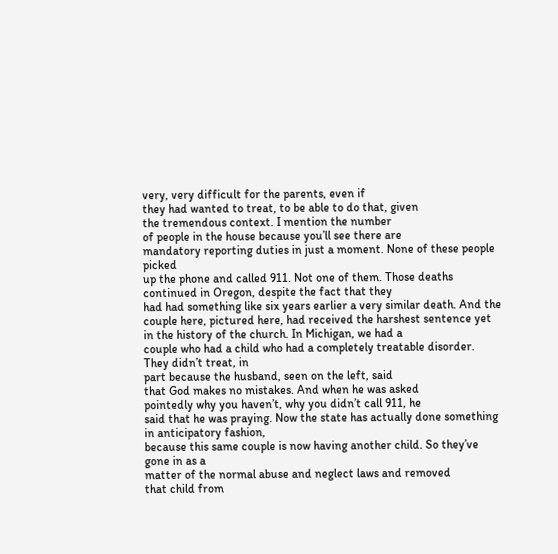very, very difficult for the parents, even if
they had wanted to treat, to be able to do that, given
the tremendous context. I mention the number
of people in the house because you’ll see there are
mandatory reporting duties in just a moment. None of these people picked
up the phone and called 911. Not one of them. Those deaths continued in Oregon, despite the fact that they
had had something like six years earlier a very similar death. And the couple here, pictured here, had received the harshest sentence yet in the history of the church. In Michigan, we had a
couple who had a child who had a completely treatable disorder. They didn’t treat, in
part because the husband, seen on the left, said
that God makes no mistakes. And when he was asked
pointedly why you haven’t, why you didn’t call 911, he
said that he was praying. Now the state has actually done something in anticipatory fashion,
because this same couple is now having another child. So they’ve gone in as a
matter of the normal abuse and neglect laws and removed
that child from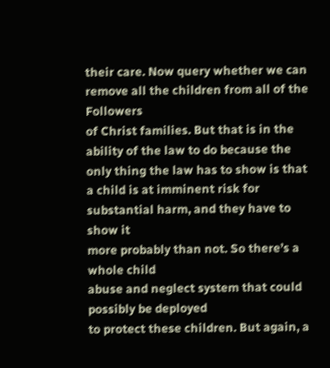their care. Now query whether we can
remove all the children from all of the Followers
of Christ families. But that is in the
ability of the law to do because the only thing the law has to show is that a child is at imminent risk for substantial harm, and they have to show it
more probably than not. So there’s a whole child
abuse and neglect system that could possibly be deployed
to protect these children. But again, a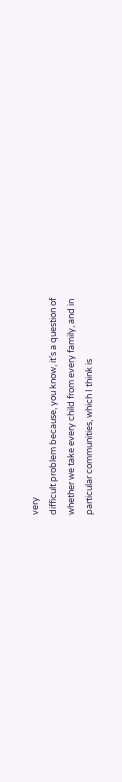very
difficult problem because, you know, it’s a question of
whether we take every child from every family, and in
particular communities, which I think is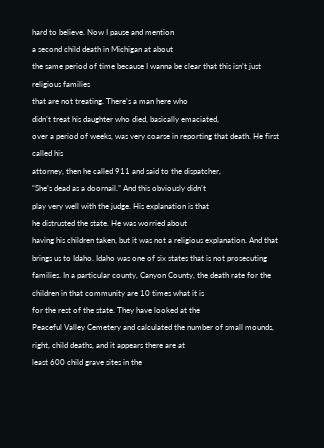hard to believe. Now I pause and mention
a second child death in Michigan at about
the same period of time because I wanna be clear that this isn’t just religious families
that are not treating. There’s a man here who
didn’t treat his daughter who died, basically emaciated,
over a period of weeks, was very coarse in reporting that death. He first called his
attorney, then he called 911 and said to the dispatcher,
“She’s dead as a doornail.” And this obviously didn’t
play very well with the judge. His explanation is that
he distrusted the state. He was worried about
having his children taken, but it was not a religious explanation. And that brings us to Idaho. Idaho was one of six states that is not prosecuting families. In a particular county, Canyon County, the death rate for the
children in that community are 10 times what it is
for the rest of the state. They have looked at the
Peaceful Valley Cemetery and calculated the number of small mounds, right, child deaths, and it appears there are at
least 600 child grave sites in the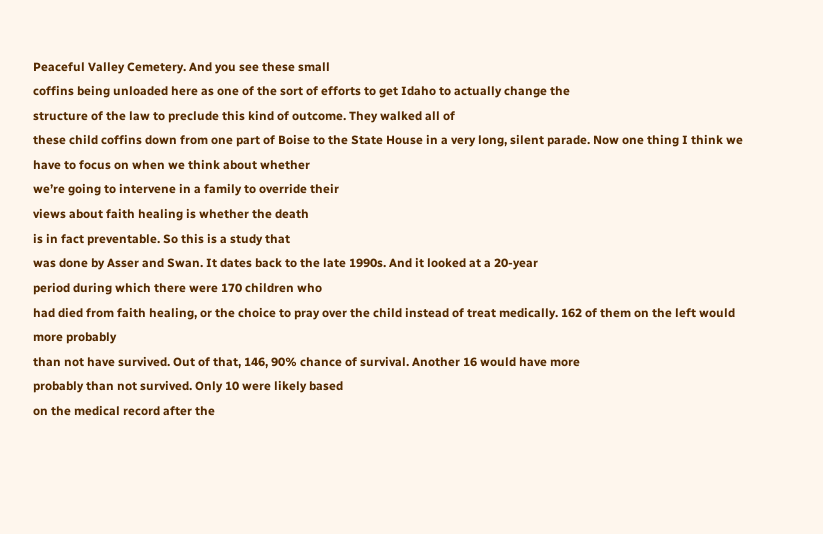Peaceful Valley Cemetery. And you see these small
coffins being unloaded here as one of the sort of efforts to get Idaho to actually change the
structure of the law to preclude this kind of outcome. They walked all of
these child coffins down from one part of Boise to the State House in a very long, silent parade. Now one thing I think we have to focus on when we think about whether
we’re going to intervene in a family to override their
views about faith healing is whether the death
is in fact preventable. So this is a study that
was done by Asser and Swan. It dates back to the late 1990s. And it looked at a 20-year
period during which there were 170 children who
had died from faith healing, or the choice to pray over the child instead of treat medically. 162 of them on the left would more probably
than not have survived. Out of that, 146, 90% chance of survival. Another 16 would have more
probably than not survived. Only 10 were likely based
on the medical record after the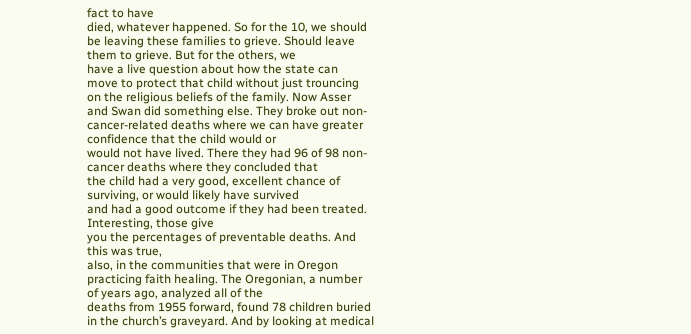fact to have
died, whatever happened. So for the 10, we should be leaving these families to grieve. Should leave them to grieve. But for the others, we
have a live question about how the state can
move to protect that child without just trouncing
on the religious beliefs of the family. Now Asser and Swan did something else. They broke out non-cancer-related deaths where we can have greater confidence that the child would or
would not have lived. There they had 96 of 98 non-cancer deaths where they concluded that
the child had a very good, excellent chance of surviving, or would likely have survived
and had a good outcome if they had been treated. Interesting, those give
you the percentages of preventable deaths. And this was true,
also, in the communities that were in Oregon
practicing faith healing. The Oregonian, a number of years ago, analyzed all of the
deaths from 1955 forward, found 78 children buried
in the church’s graveyard. And by looking at medical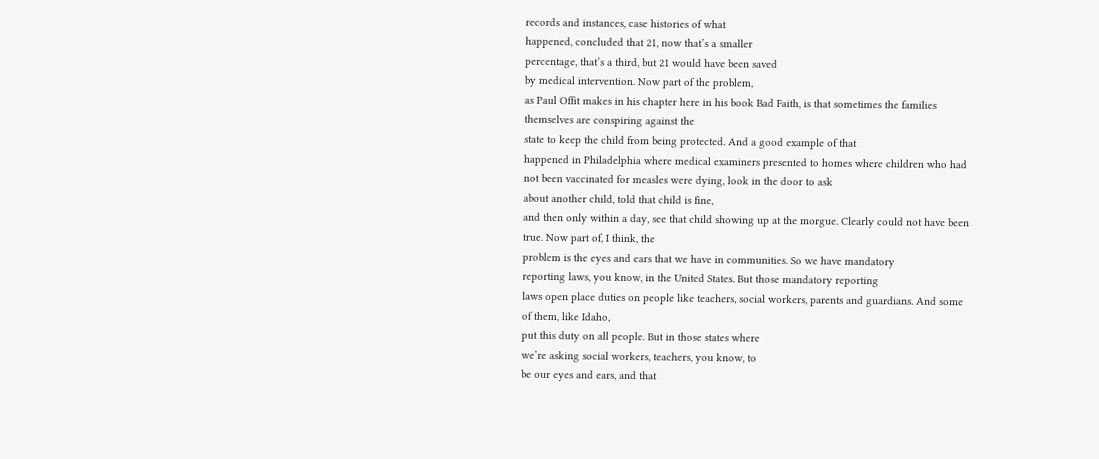records and instances, case histories of what
happened, concluded that 21, now that’s a smaller
percentage, that’s a third, but 21 would have been saved
by medical intervention. Now part of the problem,
as Paul Offit makes in his chapter here in his book Bad Faith, is that sometimes the families themselves are conspiring against the
state to keep the child from being protected. And a good example of that
happened in Philadelphia where medical examiners presented to homes where children who had not been vaccinated for measles were dying, look in the door to ask
about another child, told that child is fine,
and then only within a day, see that child showing up at the morgue. Clearly could not have been true. Now part of, I think, the
problem is the eyes and ears that we have in communities. So we have mandatory
reporting laws, you know, in the United States. But those mandatory reporting
laws open place duties on people like teachers, social workers, parents and guardians. And some of them, like Idaho,
put this duty on all people. But in those states where
we’re asking social workers, teachers, you know, to
be our eyes and ears, and that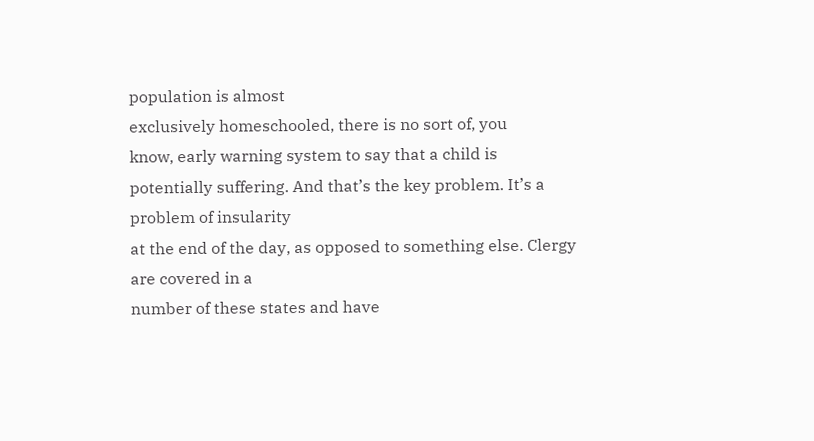population is almost
exclusively homeschooled, there is no sort of, you
know, early warning system to say that a child is
potentially suffering. And that’s the key problem. It’s a problem of insularity
at the end of the day, as opposed to something else. Clergy are covered in a
number of these states and have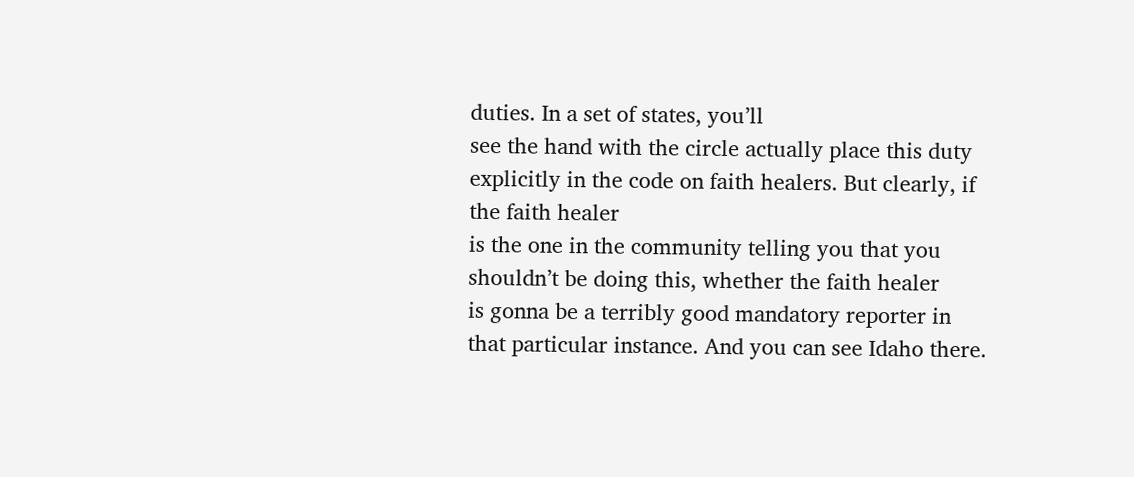duties. In a set of states, you’ll
see the hand with the circle actually place this duty
explicitly in the code on faith healers. But clearly, if the faith healer
is the one in the community telling you that you
shouldn’t be doing this, whether the faith healer
is gonna be a terribly good mandatory reporter in
that particular instance. And you can see Idaho there.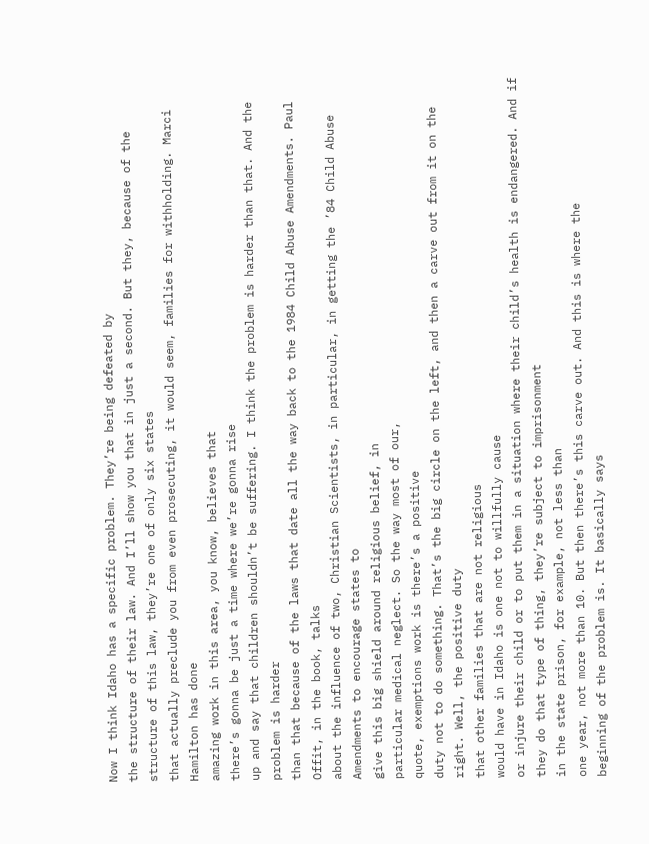Now I think Idaho has a specific problem. They’re being defeated by
the structure of their law. And I’ll show you that in just a second. But they, because of the
structure of this law, they’re one of only six states
that actually preclude you from even prosecuting, it would seem, families for withholding. Marci Hamilton has done
amazing work in this area, you know, believes that
there’s gonna be just a time where we’re gonna rise
up and say that children shouldn’t be suffering. I think the problem is harder than that. And the problem is harder
than that because of the laws that date all the way back to the 1984 Child Abuse Amendments. Paul Offit, in the book, talks
about the influence of two, Christian Scientists, in particular, in getting the ’84 Child Abuse Amendments to encourage states to
give this big shield around religious belief, in
particular medical neglect. So the way most of our,
quote, exemptions work is there’s a positive
duty not to do something. That’s the big circle on the left, and then a carve out from it on the right. Well, the positive duty
that other families that are not religious
would have in Idaho is one not to willfully cause
or injure their child or to put them in a situation where their child’s health is endangered. And if they do that type of thing, they’re subject to imprisonment
in the state prison, for example, not less than
one year, not more than 10. But then there’s this carve out. And this is where the
beginning of the problem is. It basically says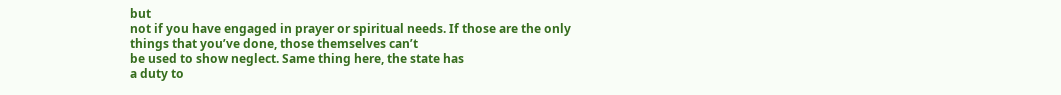but
not if you have engaged in prayer or spiritual needs. If those are the only
things that you’ve done, those themselves can’t
be used to show neglect. Same thing here, the state has
a duty to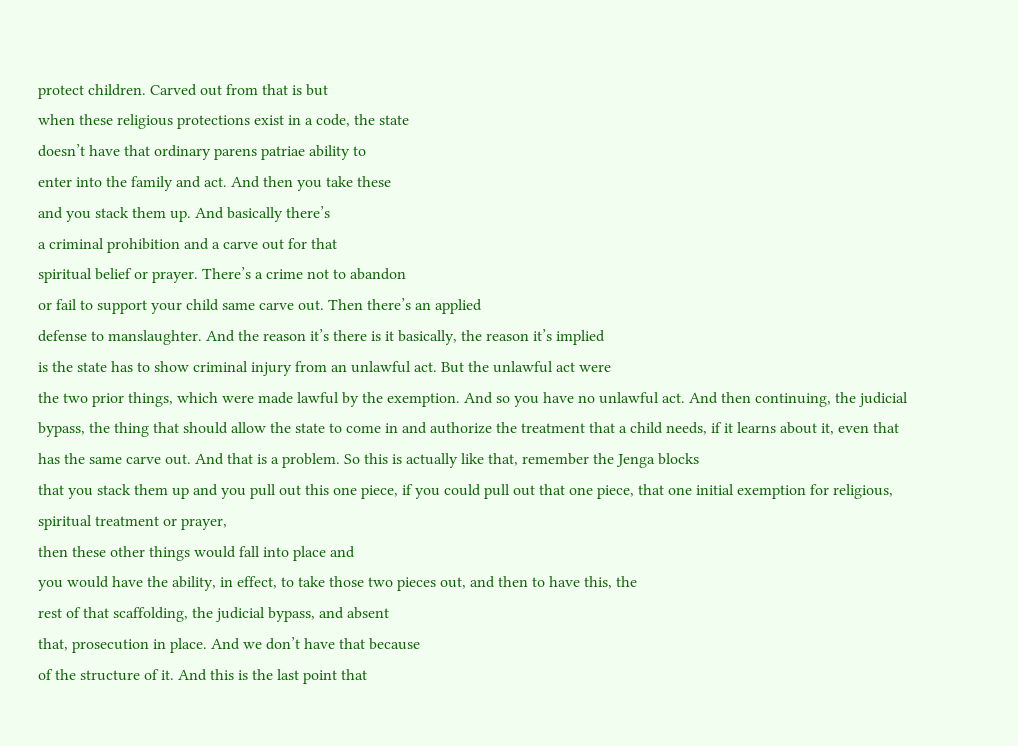protect children. Carved out from that is but
when these religious protections exist in a code, the state
doesn’t have that ordinary parens patriae ability to
enter into the family and act. And then you take these
and you stack them up. And basically there’s
a criminal prohibition and a carve out for that
spiritual belief or prayer. There’s a crime not to abandon
or fail to support your child same carve out. Then there’s an applied
defense to manslaughter. And the reason it’s there is it basically, the reason it’s implied
is the state has to show criminal injury from an unlawful act. But the unlawful act were
the two prior things, which were made lawful by the exemption. And so you have no unlawful act. And then continuing, the judicial bypass, the thing that should allow the state to come in and authorize the treatment that a child needs, if it learns about it, even that has the same carve out. And that is a problem. So this is actually like that, remember the Jenga blocks
that you stack them up and you pull out this one piece, if you could pull out that one piece, that one initial exemption for religious, spiritual treatment or prayer,
then these other things would fall into place and
you would have the ability, in effect, to take those two pieces out, and then to have this, the
rest of that scaffolding, the judicial bypass, and absent
that, prosecution in place. And we don’t have that because
of the structure of it. And this is the last point that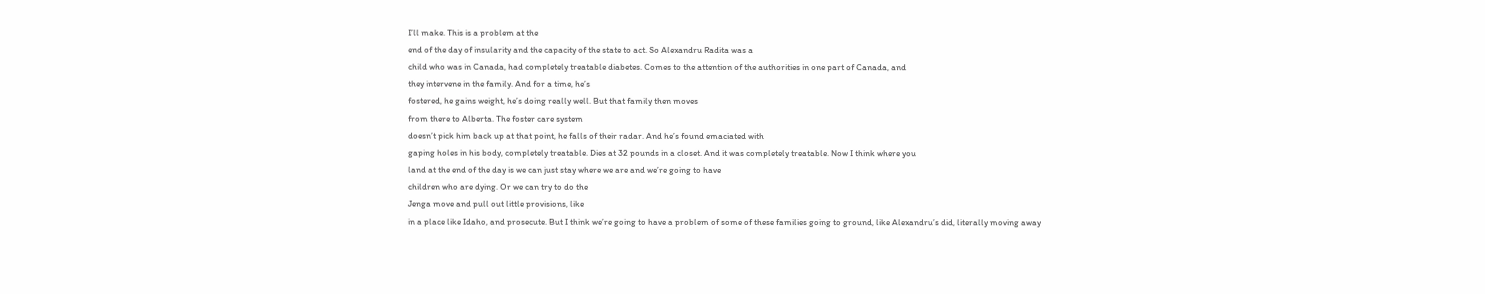I’ll make. This is a problem at the
end of the day of insularity and the capacity of the state to act. So Alexandru Radita was a
child who was in Canada, had completely treatable diabetes. Comes to the attention of the authorities in one part of Canada, and
they intervene in the family. And for a time, he’s
fostered, he gains weight, he’s doing really well. But that family then moves
from there to Alberta. The foster care system
doesn’t pick him back up at that point, he falls of their radar. And he’s found emaciated with
gaping holes in his body, completely treatable. Dies at 32 pounds in a closet. And it was completely treatable. Now I think where you
land at the end of the day is we can just stay where we are and we’re going to have
children who are dying. Or we can try to do the
Jenga move and pull out little provisions, like
in a place like Idaho, and prosecute. But I think we’re going to have a problem of some of these families going to ground, like Alexandru’s did, literally moving away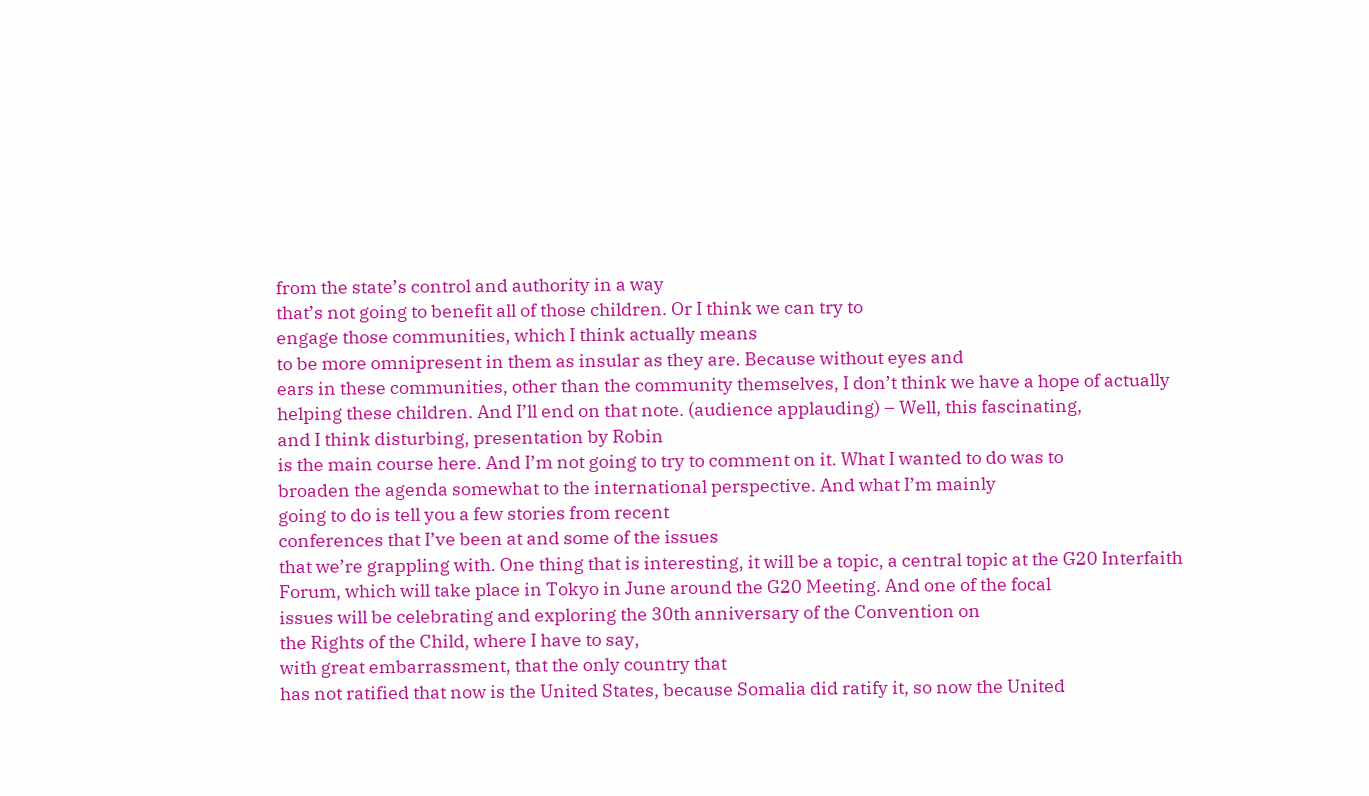from the state’s control and authority in a way
that’s not going to benefit all of those children. Or I think we can try to
engage those communities, which I think actually means
to be more omnipresent in them as insular as they are. Because without eyes and
ears in these communities, other than the community themselves, I don’t think we have a hope of actually helping these children. And I’ll end on that note. (audience applauding) – Well, this fascinating,
and I think disturbing, presentation by Robin
is the main course here. And I’m not going to try to comment on it. What I wanted to do was to
broaden the agenda somewhat to the international perspective. And what I’m mainly
going to do is tell you a few stories from recent
conferences that I’ve been at and some of the issues
that we’re grappling with. One thing that is interesting, it will be a topic, a central topic at the G20 Interfaith Forum, which will take place in Tokyo in June around the G20 Meeting. And one of the focal
issues will be celebrating and exploring the 30th anniversary of the Convention on
the Rights of the Child, where I have to say,
with great embarrassment, that the only country that
has not ratified that now is the United States, because Somalia did ratify it, so now the United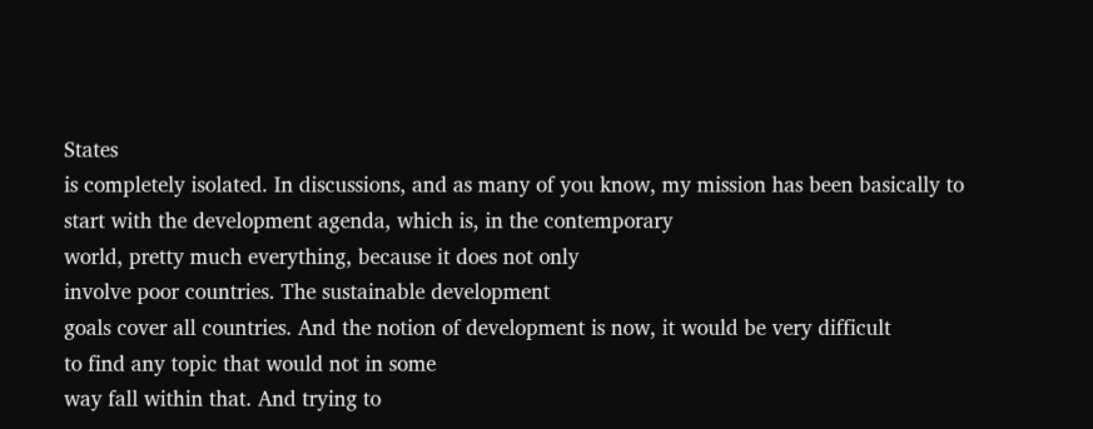States
is completely isolated. In discussions, and as many of you know, my mission has been basically to start with the development agenda, which is, in the contemporary
world, pretty much everything, because it does not only
involve poor countries. The sustainable development
goals cover all countries. And the notion of development is now, it would be very difficult
to find any topic that would not in some
way fall within that. And trying to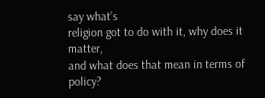say what’s
religion got to do with it, why does it matter,
and what does that mean in terms of policy?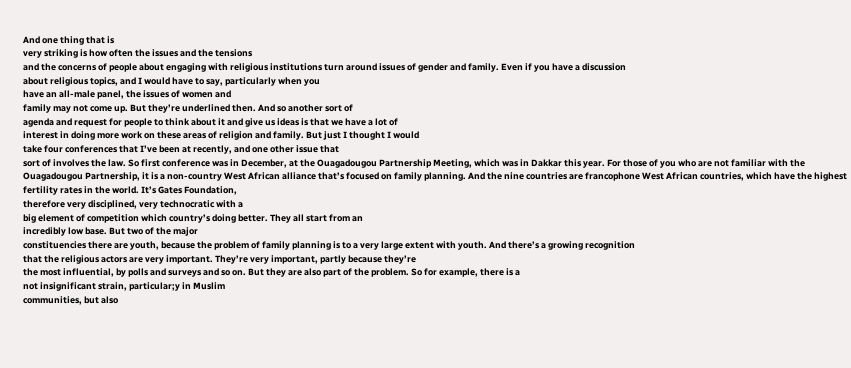And one thing that is
very striking is how often the issues and the tensions
and the concerns of people about engaging with religious institutions turn around issues of gender and family. Even if you have a discussion
about religious topics, and I would have to say, particularly when you
have an all-male panel, the issues of women and
family may not come up. But they’re underlined then. And so another sort of
agenda and request for people to think about it and give us ideas is that we have a lot of
interest in doing more work on these areas of religion and family. But just I thought I would
take four conferences that I’ve been at recently, and one other issue that
sort of involves the law. So first conference was in December, at the Ouagadougou Partnership Meeting, which was in Dakkar this year. For those of you who are not familiar with the Ouagadougou Partnership, it is a non-country West African alliance that’s focused on family planning. And the nine countries are francophone West African countries, which have the highest
fertility rates in the world. It’s Gates Foundation,
therefore very disciplined, very technocratic with a
big element of competition which country’s doing better. They all start from an
incredibly low base. But two of the major
constituencies there are youth, because the problem of family planning is to a very large extent with youth. And there’s a growing recognition
that the religious actors are very important. They’re very important, partly because they’re
the most influential, by polls and surveys and so on. But they are also part of the problem. So for example, there is a
not insignificant strain, particular;y in Muslim
communities, but also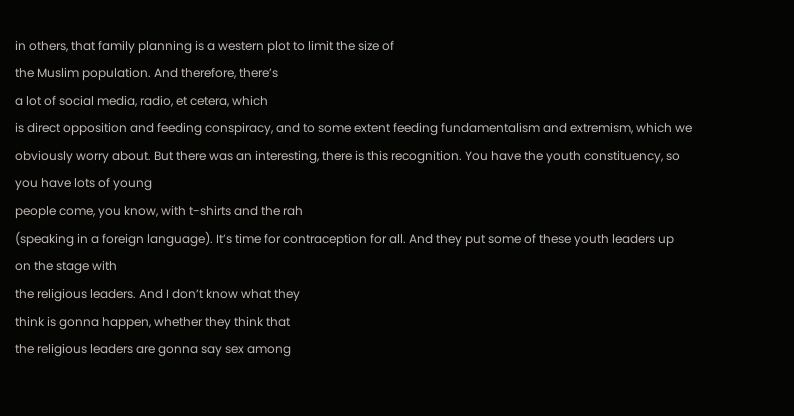in others, that family planning is a western plot to limit the size of
the Muslim population. And therefore, there’s
a lot of social media, radio, et cetera, which
is direct opposition and feeding conspiracy, and to some extent feeding fundamentalism and extremism, which we
obviously worry about. But there was an interesting, there is this recognition. You have the youth constituency, so you have lots of young
people come, you know, with t-shirts and the rah
(speaking in a foreign language). It’s time for contraception for all. And they put some of these youth leaders up on the stage with
the religious leaders. And I don’t know what they
think is gonna happen, whether they think that
the religious leaders are gonna say sex among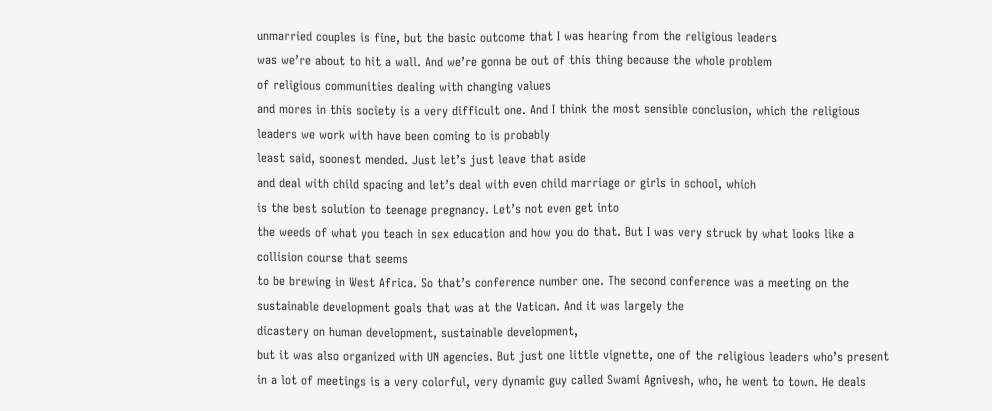unmarried couples is fine, but the basic outcome that I was hearing from the religious leaders
was we’re about to hit a wall. And we’re gonna be out of this thing because the whole problem
of religious communities dealing with changing values
and mores in this society is a very difficult one. And I think the most sensible conclusion, which the religious leaders we work with have been coming to is probably
least said, soonest mended. Just let’s just leave that aside
and deal with child spacing and let’s deal with even child marriage or girls in school, which
is the best solution to teenage pregnancy. Let’s not even get into
the weeds of what you teach in sex education and how you do that. But I was very struck by what looks like a collision course that seems
to be brewing in West Africa. So that’s conference number one. The second conference was a meeting on the sustainable development goals that was at the Vatican. And it was largely the
dicastery on human development, sustainable development,
but it was also organized with UN agencies. But just one little vignette, one of the religious leaders who’s present in a lot of meetings is a very colorful, very dynamic guy called Swami Agnivesh, who, he went to town. He deals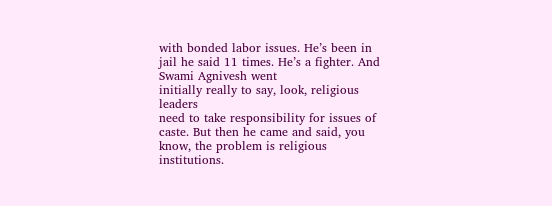with bonded labor issues. He’s been in jail he said 11 times. He’s a fighter. And Swami Agnivesh went
initially really to say, look, religious leaders
need to take responsibility for issues of caste. But then he came and said, you know, the problem is religious institutions.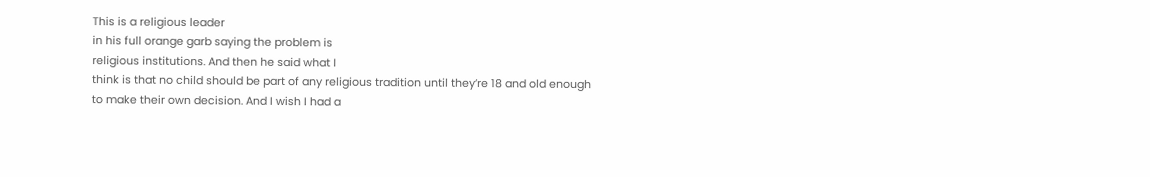This is a religious leader
in his full orange garb saying the problem is
religious institutions. And then he said what I
think is that no child should be part of any religious tradition until they’re 18 and old enough
to make their own decision. And I wish I had a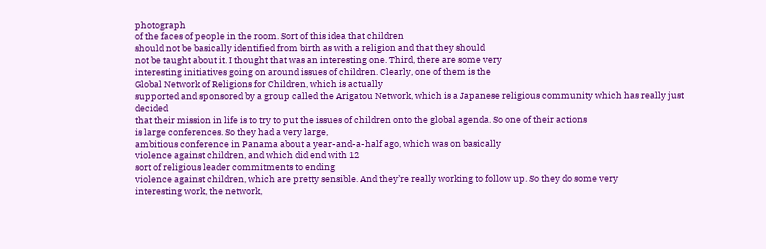photograph
of the faces of people in the room. Sort of this idea that children
should not be basically identified from birth as with a religion and that they should
not be taught about it. I thought that was an interesting one. Third, there are some very
interesting initiatives going on around issues of children. Clearly, one of them is the
Global Network of Religions for Children, which is actually
supported and sponsored by a group called the Arigatou Network, which is a Japanese religious community which has really just decided
that their mission in life is to try to put the issues of children onto the global agenda. So one of their actions
is large conferences. So they had a very large,
ambitious conference in Panama about a year-and-a-half ago, which was on basically
violence against children, and which did end with 12
sort of religious leader commitments to ending
violence against children, which are pretty sensible. And they’re really working to follow up. So they do some very
interesting work, the network,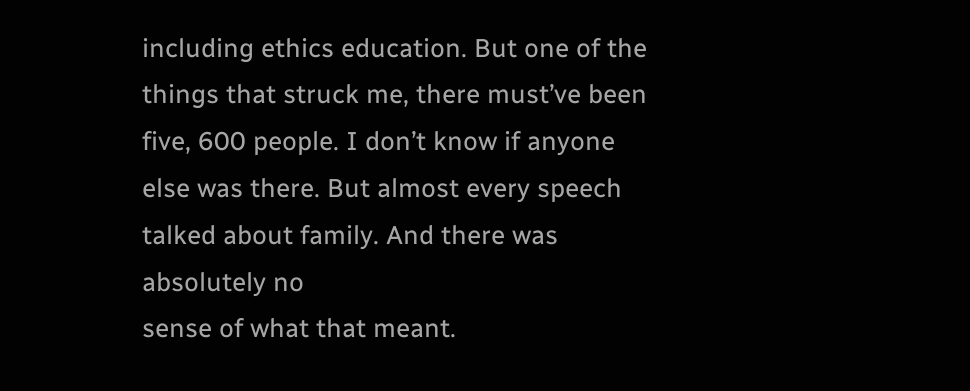including ethics education. But one of the things that struck me, there must’ve been five, 600 people. I don’t know if anyone else was there. But almost every speech
talked about family. And there was absolutely no
sense of what that meant.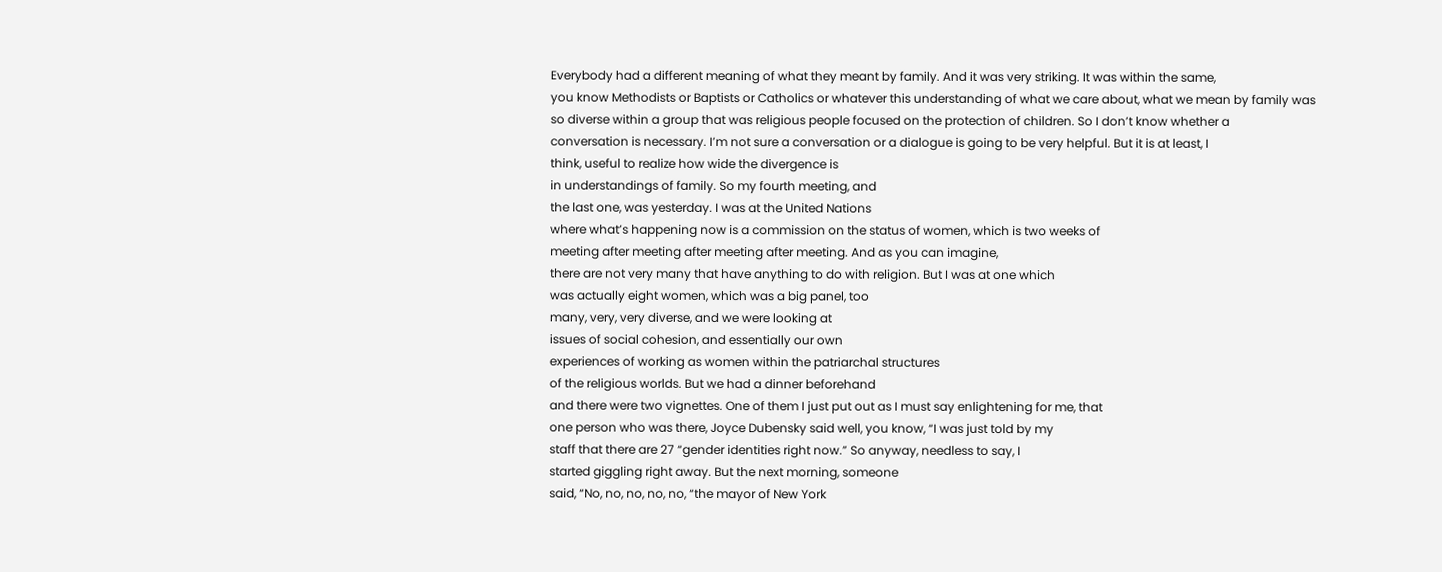Everybody had a different meaning of what they meant by family. And it was very striking. It was within the same,
you know Methodists or Baptists or Catholics or whatever this understanding of what we care about, what we mean by family was
so diverse within a group that was religious people focused on the protection of children. So I don’t know whether a
conversation is necessary. I’m not sure a conversation or a dialogue is going to be very helpful. But it is at least, I
think, useful to realize how wide the divergence is
in understandings of family. So my fourth meeting, and
the last one, was yesterday. I was at the United Nations
where what’s happening now is a commission on the status of women, which is two weeks of
meeting after meeting after meeting after meeting. And as you can imagine,
there are not very many that have anything to do with religion. But I was at one which
was actually eight women, which was a big panel, too
many, very, very diverse, and we were looking at
issues of social cohesion, and essentially our own
experiences of working as women within the patriarchal structures
of the religious worlds. But we had a dinner beforehand
and there were two vignettes. One of them I just put out as I must say enlightening for me, that
one person who was there, Joyce Dubensky said well, you know, “I was just told by my
staff that there are 27 “gender identities right now.” So anyway, needless to say, I
started giggling right away. But the next morning, someone
said, “No, no, no, no, no, “the mayor of New York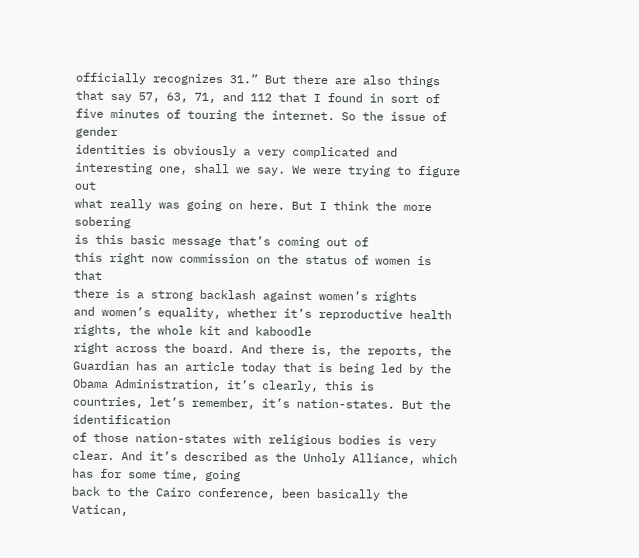officially recognizes 31.” But there are also things
that say 57, 63, 71, and 112 that I found in sort of five minutes of touring the internet. So the issue of gender
identities is obviously a very complicated and
interesting one, shall we say. We were trying to figure out
what really was going on here. But I think the more sobering
is this basic message that’s coming out of
this right now commission on the status of women is that
there is a strong backlash against women’s rights
and women’s equality, whether it’s reproductive health rights, the whole kit and kaboodle
right across the board. And there is, the reports, the
Guardian has an article today that is being led by the
Obama Administration, it’s clearly, this is
countries, let’s remember, it’s nation-states. But the identification
of those nation-states with religious bodies is very clear. And it’s described as the Unholy Alliance, which has for some time, going
back to the Cairo conference, been basically the Vatican,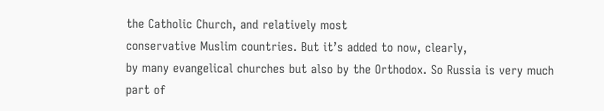the Catholic Church, and relatively most
conservative Muslim countries. But it’s added to now, clearly,
by many evangelical churches but also by the Orthodox. So Russia is very much part of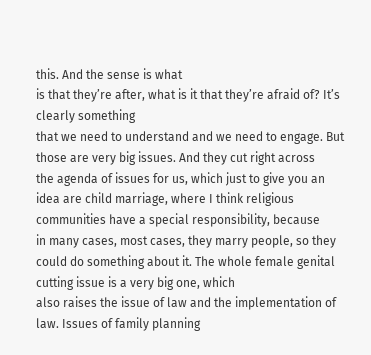this. And the sense is what
is that they’re after, what is it that they’re afraid of? It’s clearly something
that we need to understand and we need to engage. But those are very big issues. And they cut right across
the agenda of issues for us, which just to give you an
idea are child marriage, where I think religious communities have a special responsibility, because
in many cases, most cases, they marry people, so they
could do something about it. The whole female genital cutting issue is a very big one, which
also raises the issue of law and the implementation of law. Issues of family planning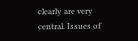clearly are very central. Issues of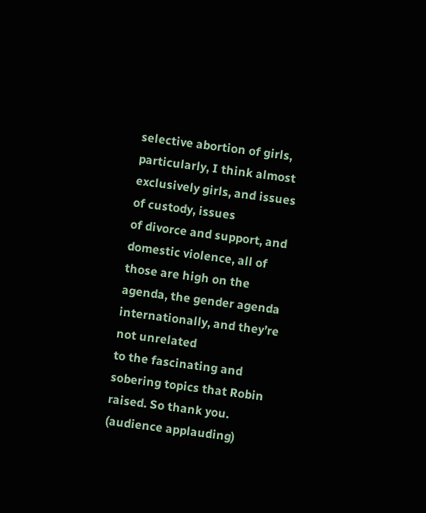selective abortion of girls, particularly, I think almost exclusively girls, and issues of custody, issues
of divorce and support, and domestic violence, all of those are high on the agenda, the gender agenda internationally, and they’re not unrelated
to the fascinating and sobering topics that Robin raised. So thank you. (audience applauding)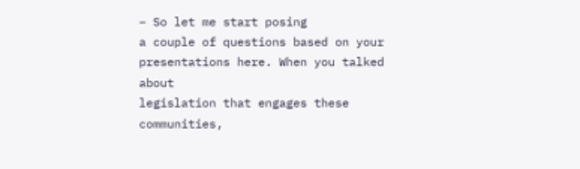– So let me start posing
a couple of questions based on your presentations here. When you talked about
legislation that engages these communities,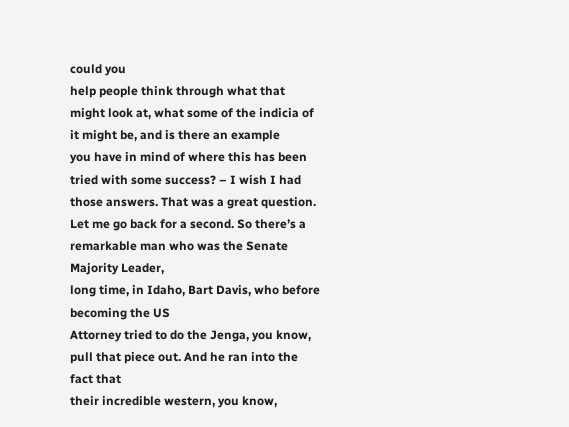could you
help people think through what that might look at, what some of the indicia of it might be, and is there an example
you have in mind of where this has been tried with some success? – I wish I had those answers. That was a great question. Let me go back for a second. So there’s a remarkable man who was the Senate Majority Leader,
long time, in Idaho, Bart Davis, who before becoming the US
Attorney tried to do the Jenga, you know, pull that piece out. And he ran into the fact that
their incredible western, you know,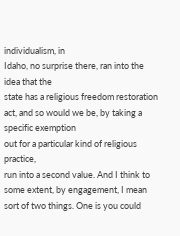individualism, in
Idaho, no surprise there, ran into the idea that the
state has a religious freedom restoration act, and so would we be, by taking a specific exemption
out for a particular kind of religious practice,
run into a second value. And I think to some extent, by engagement, I mean sort of two things. One is you could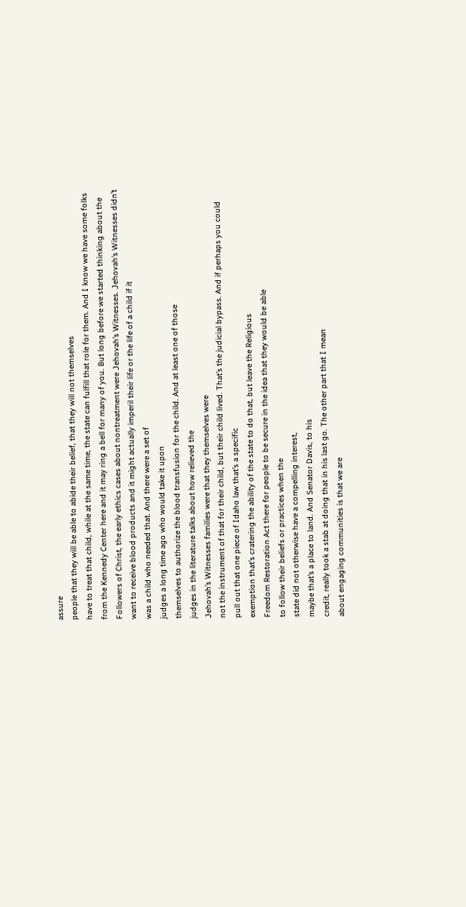assure
people that they will be able to abide their belief, that they will not themselves
have to treat that child, while at the same time, the state can fulfill that role for them. And I know we have some folks
from the Kennedy Center here and it may ring a bell for many of you. But long before we started thinking about the Followers of Christ, the early ethics cases about nontreatment were Jehovah’s Witnesses. Jehovah’s Witnesses didn’t
want to receive blood products and it might actually imperil their life or the life of a child if it
was a child who needed that. And there were a set of
judges a long time ago who would take it upon
themselves to authorize the blood transfusion for the child. And at least one of those
judges in the literature talks about how relieved the
Jehovah’s Witnesses families were that they themselves were
not the instrument of that for their child, but their child lived. That’s the judicial bypass. And if perhaps you could
pull out that one piece of Idaho law that’s a specific
exemption that’s cratering the ability of the state to do that, but leave the Religious
Freedom Restoration Act there for people to be secure in the idea that they would be able
to follow their beliefs or practices when the
state did not otherwise have a compelling interest,
maybe that’s a place to land. And Senator Davis, to his
credit, really took a stab at doing that in his last go. The other part that I mean
about engaging communities is that we are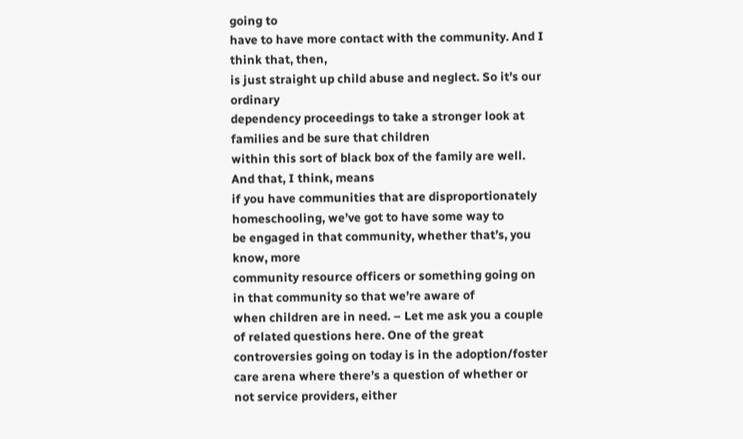going to
have to have more contact with the community. And I think that, then,
is just straight up child abuse and neglect. So it’s our ordinary
dependency proceedings to take a stronger look at families and be sure that children
within this sort of black box of the family are well. And that, I think, means
if you have communities that are disproportionately homeschooling, we’ve got to have some way to
be engaged in that community, whether that’s, you know, more
community resource officers or something going on in that community so that we’re aware of
when children are in need. – Let me ask you a couple
of related questions here. One of the great
controversies going on today is in the adoption/foster care arena where there’s a question of whether or not service providers, either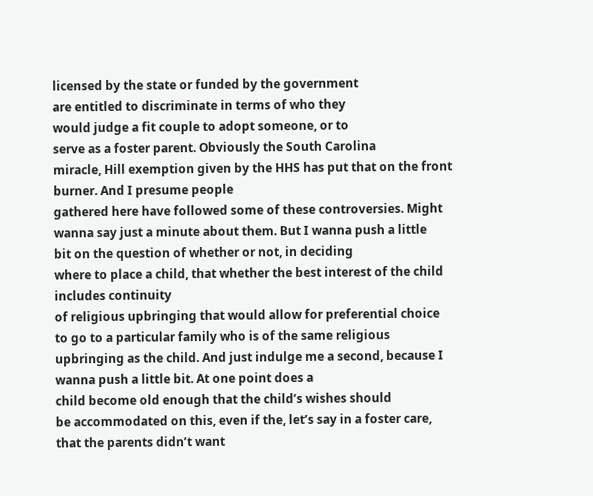licensed by the state or funded by the government
are entitled to discriminate in terms of who they
would judge a fit couple to adopt someone, or to
serve as a foster parent. Obviously the South Carolina
miracle, Hill exemption given by the HHS has put that on the front burner. And I presume people
gathered here have followed some of these controversies. Might wanna say just a minute about them. But I wanna push a little
bit on the question of whether or not, in deciding
where to place a child, that whether the best interest of the child includes continuity
of religious upbringing that would allow for preferential choice to go to a particular family who is of the same religious
upbringing as the child. And just indulge me a second, because I wanna push a little bit. At one point does a
child become old enough that the child’s wishes should
be accommodated on this, even if the, let’s say in a foster care, that the parents didn’t want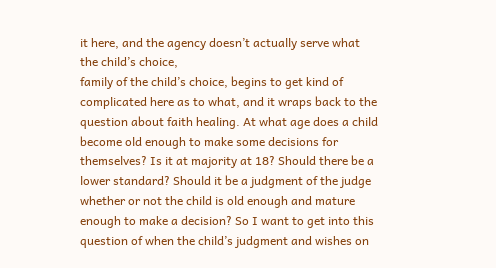it here, and the agency doesn’t actually serve what the child’s choice,
family of the child’s choice, begins to get kind of
complicated here as to what, and it wraps back to the
question about faith healing. At what age does a child become old enough to make some decisions for themselves? Is it at majority at 18? Should there be a lower standard? Should it be a judgment of the judge whether or not the child is old enough and mature enough to make a decision? So I want to get into this question of when the child’s judgment and wishes on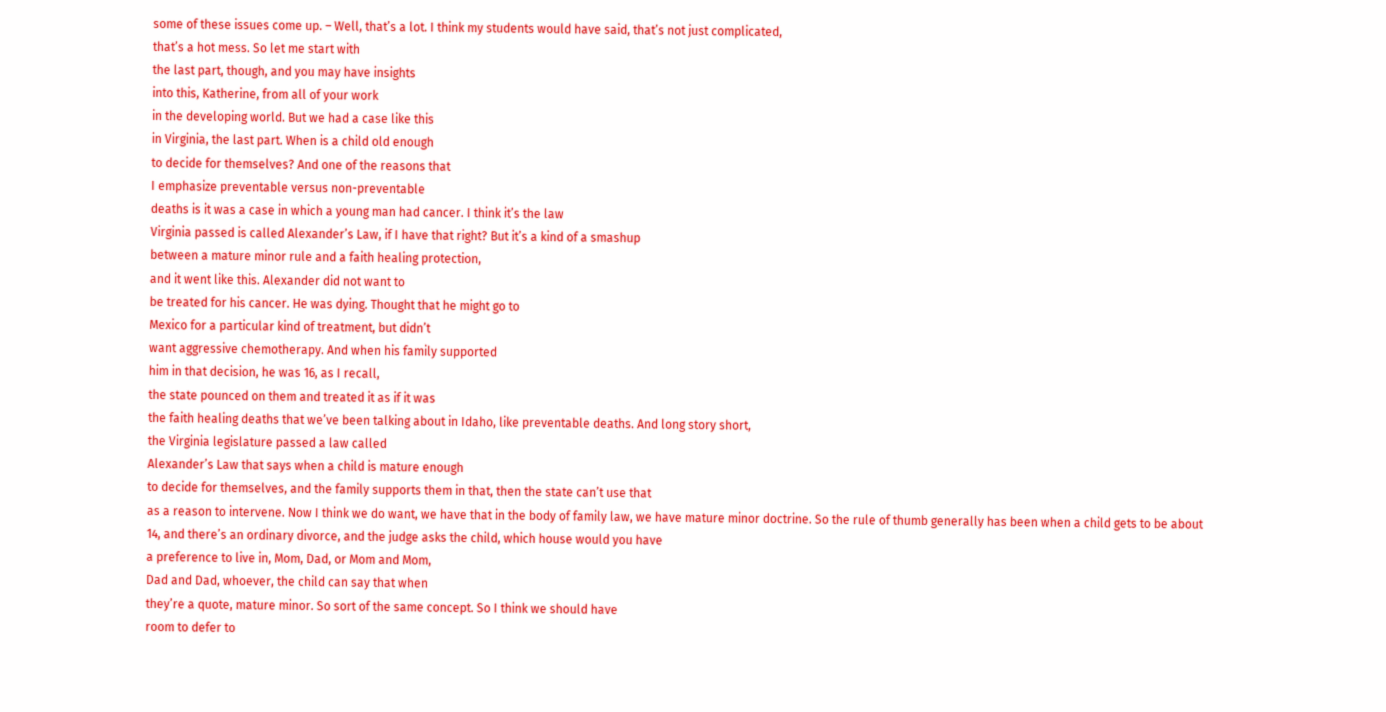some of these issues come up. – Well, that’s a lot. I think my students would have said, that’s not just complicated,
that’s a hot mess. So let me start with
the last part, though, and you may have insights
into this, Katherine, from all of your work
in the developing world. But we had a case like this
in Virginia, the last part. When is a child old enough
to decide for themselves? And one of the reasons that
I emphasize preventable versus non-preventable
deaths is it was a case in which a young man had cancer. I think it’s the law
Virginia passed is called Alexander’s Law, if I have that right? But it’s a kind of a smashup
between a mature minor rule and a faith healing protection,
and it went like this. Alexander did not want to
be treated for his cancer. He was dying. Thought that he might go to
Mexico for a particular kind of treatment, but didn’t
want aggressive chemotherapy. And when his family supported
him in that decision, he was 16, as I recall,
the state pounced on them and treated it as if it was
the faith healing deaths that we’ve been talking about in Idaho, like preventable deaths. And long story short,
the Virginia legislature passed a law called
Alexander’s Law that says when a child is mature enough
to decide for themselves, and the family supports them in that, then the state can’t use that
as a reason to intervene. Now I think we do want, we have that in the body of family law, we have mature minor doctrine. So the rule of thumb generally has been when a child gets to be about 14, and there’s an ordinary divorce, and the judge asks the child, which house would you have
a preference to live in, Mom, Dad, or Mom and Mom,
Dad and Dad, whoever, the child can say that when
they’re a quote, mature minor. So sort of the same concept. So I think we should have
room to defer to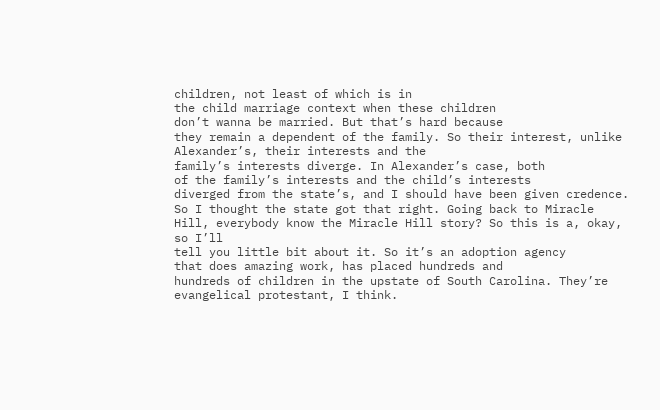children, not least of which is in
the child marriage context when these children
don’t wanna be married. But that’s hard because
they remain a dependent of the family. So their interest, unlike Alexander’s, their interests and the
family’s interests diverge. In Alexander’s case, both
of the family’s interests and the child’s interests
diverged from the state’s, and I should have been given credence. So I thought the state got that right. Going back to Miracle Hill, everybody know the Miracle Hill story? So this is a, okay, so I’ll
tell you little bit about it. So it’s an adoption agency
that does amazing work, has placed hundreds and
hundreds of children in the upstate of South Carolina. They’re evangelical protestant, I think.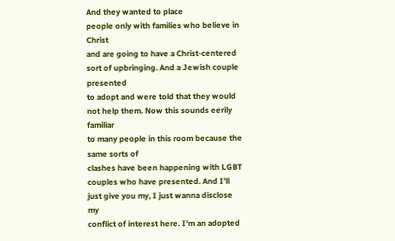And they wanted to place
people only with families who believe in Christ
and are going to have a Christ-centered sort of upbringing. And a Jewish couple presented
to adopt and were told that they would not help them. Now this sounds eerily familiar
to many people in this room because the same sorts of
clashes have been happening with LGBT couples who have presented. And I’ll just give you my, I just wanna disclose my
conflict of interest here. I’m an adopted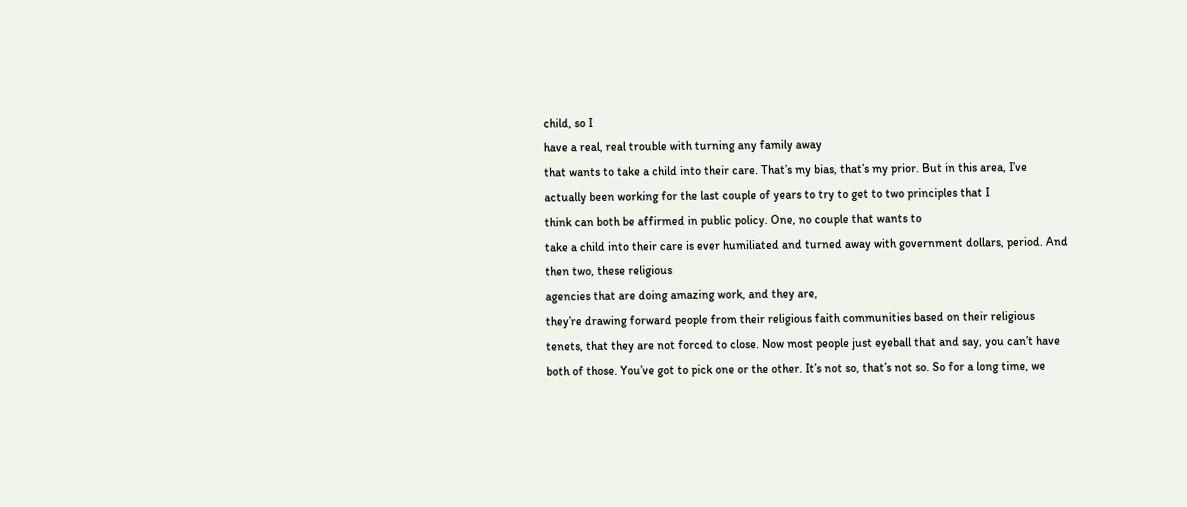child, so I
have a real, real trouble with turning any family away
that wants to take a child into their care. That’s my bias, that’s my prior. But in this area, I’ve
actually been working for the last couple of years to try to get to two principles that I
think can both be affirmed in public policy. One, no couple that wants to
take a child into their care is ever humiliated and turned away with government dollars, period. And then two, these religious
agencies that are doing amazing work, and they are,
they’re drawing forward people from their religious faith communities based on their religious tenets, that they are not forced to close. Now most people just eyeball that and say, you can’t have both of those. You’ve got to pick one or the other. It’s not so, that’s not so. So for a long time, we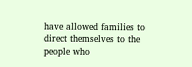have allowed families to direct themselves to the people who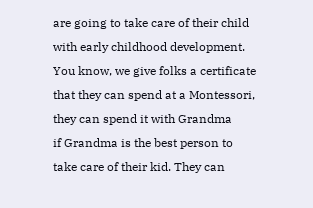are going to take care of their child with early childhood development. You know, we give folks a certificate that they can spend at a Montessori, they can spend it with Grandma
if Grandma is the best person to take care of their kid. They can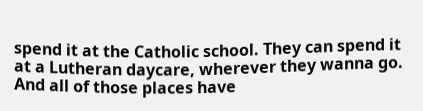spend it at the Catholic school. They can spend it at a Lutheran daycare, wherever they wanna go. And all of those places have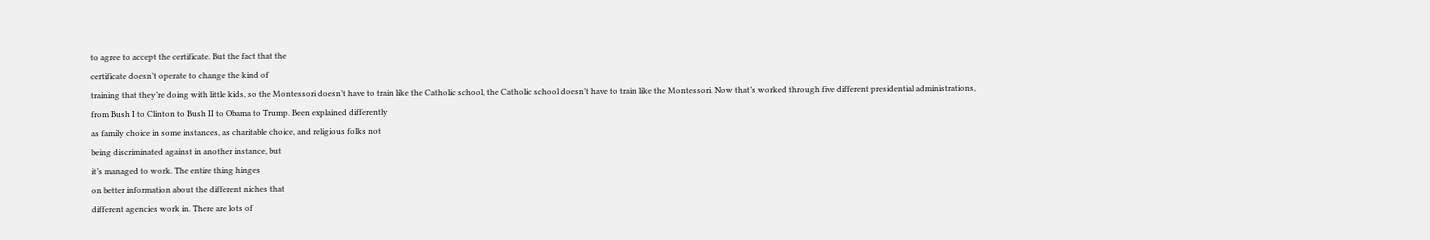to agree to accept the certificate. But the fact that the
certificate doesn’t operate to change the kind of
training that they’re doing with little kids, so the Montessori doesn’t have to train like the Catholic school, the Catholic school doesn’t have to train like the Montessori. Now that’s worked through five different presidential administrations,
from Bush I to Clinton to Bush II to Obama to Trump. Been explained differently
as family choice in some instances, as charitable choice, and religious folks not
being discriminated against in another instance, but
it’s managed to work. The entire thing hinges
on better information about the different niches that
different agencies work in. There are lots of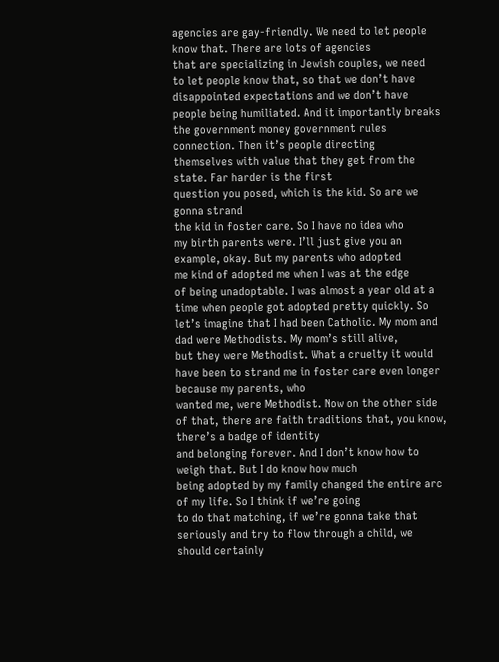agencies are gay-friendly. We need to let people know that. There are lots of agencies
that are specializing in Jewish couples, we need
to let people know that, so that we don’t have
disappointed expectations and we don’t have people being humiliated. And it importantly breaks
the government money government rules connection. Then it’s people directing
themselves with value that they get from the state. Far harder is the first
question you posed, which is the kid. So are we gonna strand
the kid in foster care. So I have no idea who
my birth parents were. I’ll just give you an example, okay. But my parents who adopted
me kind of adopted me when I was at the edge
of being unadoptable. I was almost a year old at a time when people got adopted pretty quickly. So let’s imagine that I had been Catholic. My mom and dad were Methodists. My mom’s still alive,
but they were Methodist. What a cruelty it would
have been to strand me in foster care even longer because my parents, who
wanted me, were Methodist. Now on the other side of that, there are faith traditions that, you know, there’s a badge of identity
and belonging forever. And I don’t know how to weigh that. But I do know how much
being adopted by my family changed the entire arc of my life. So I think if we’re going
to do that matching, if we’re gonna take that
seriously and try to flow through a child, we
should certainly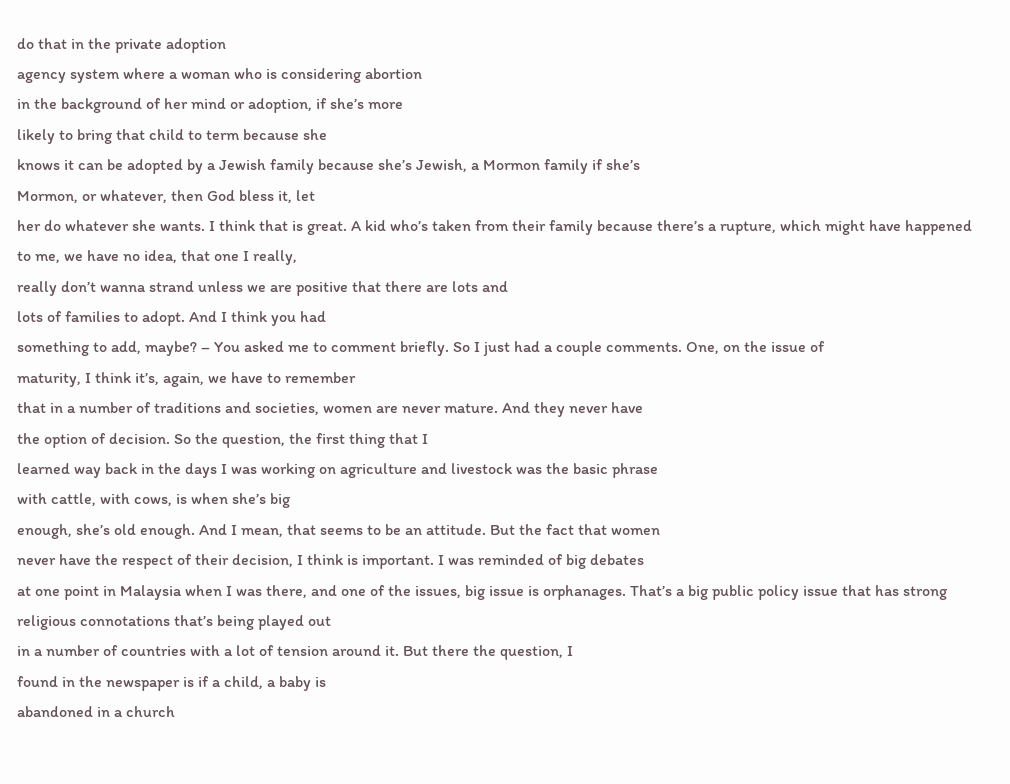do that in the private adoption
agency system where a woman who is considering abortion
in the background of her mind or adoption, if she’s more
likely to bring that child to term because she
knows it can be adopted by a Jewish family because she’s Jewish, a Mormon family if she’s
Mormon, or whatever, then God bless it, let
her do whatever she wants. I think that is great. A kid who’s taken from their family because there’s a rupture, which might have happened
to me, we have no idea, that one I really,
really don’t wanna strand unless we are positive that there are lots and
lots of families to adopt. And I think you had
something to add, maybe? – You asked me to comment briefly. So I just had a couple comments. One, on the issue of
maturity, I think it’s, again, we have to remember
that in a number of traditions and societies, women are never mature. And they never have
the option of decision. So the question, the first thing that I
learned way back in the days I was working on agriculture and livestock was the basic phrase
with cattle, with cows, is when she’s big
enough, she’s old enough. And I mean, that seems to be an attitude. But the fact that women
never have the respect of their decision, I think is important. I was reminded of big debates
at one point in Malaysia when I was there, and one of the issues, big issue is orphanages. That’s a big public policy issue that has strong religious connotations that’s being played out
in a number of countries with a lot of tension around it. But there the question, I
found in the newspaper is if a child, a baby is
abandoned in a church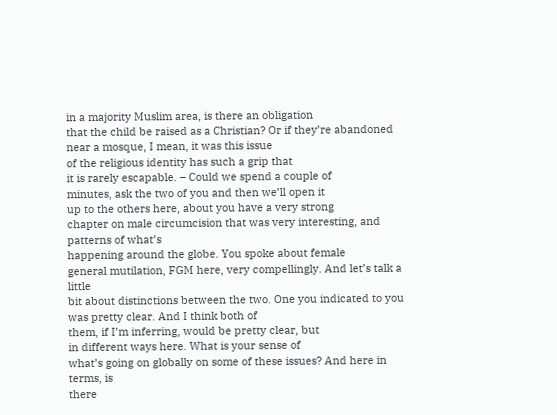in a majority Muslim area, is there an obligation
that the child be raised as a Christian? Or if they’re abandoned near a mosque, I mean, it was this issue
of the religious identity has such a grip that
it is rarely escapable. – Could we spend a couple of
minutes, ask the two of you and then we’ll open it
up to the others here, about you have a very strong
chapter on male circumcision that was very interesting, and patterns of what’s
happening around the globe. You spoke about female
general mutilation, FGM here, very compellingly. And let’s talk a little
bit about distinctions between the two. One you indicated to you was pretty clear. And I think both of
them, if I’m inferring, would be pretty clear, but
in different ways here. What is your sense of
what’s going on globally on some of these issues? And here in terms, is
there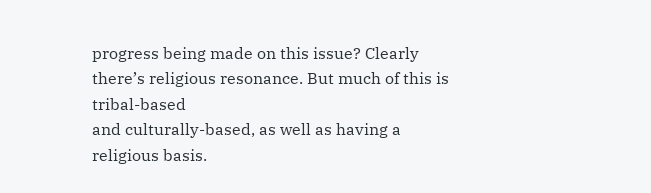progress being made on this issue? Clearly there’s religious resonance. But much of this is tribal-based
and culturally-based, as well as having a religious basis.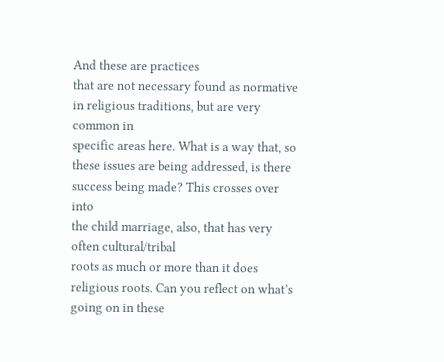And these are practices
that are not necessary found as normative in religious traditions, but are very common in
specific areas here. What is a way that, so
these issues are being addressed, is there success being made? This crosses over into
the child marriage, also, that has very often cultural/tribal
roots as much or more than it does religious roots. Can you reflect on what’s
going on in these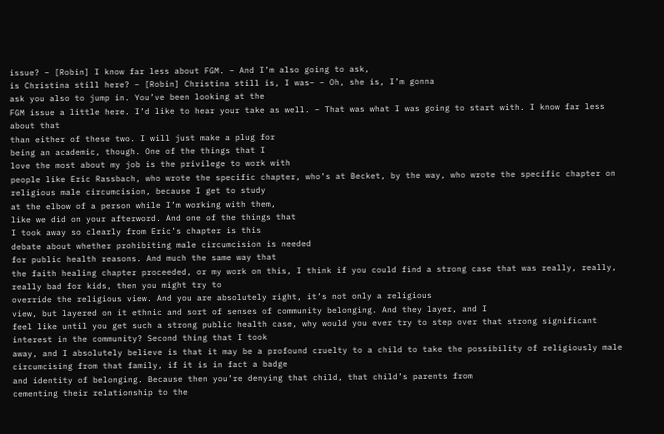issue? – [Robin] I know far less about FGM. – And I’m also going to ask,
is Christina still here? – [Robin] Christina still is, I was– – Oh, she is, I’m gonna
ask you also to jump in. You’ve been looking at the
FGM issue a little here. I’d like to hear your take as well. – That was what I was going to start with. I know far less about that
than either of these two. I will just make a plug for
being an academic, though. One of the things that I
love the most about my job is the privilege to work with
people like Eric Rassbach, who wrote the specific chapter, who’s at Becket, by the way, who wrote the specific chapter on religious male circumcision, because I get to study
at the elbow of a person while I’m working with them,
like we did on your afterword. And one of the things that
I took away so clearly from Eric’s chapter is this
debate about whether prohibiting male circumcision is needed
for public health reasons. And much the same way that
the faith healing chapter proceeded, or my work on this, I think if you could find a strong case that was really, really,
really bad for kids, then you might try to
override the religious view. And you are absolutely right, it’s not only a religious
view, but layered on it ethnic and sort of senses of community belonging. And they layer, and I
feel like until you get such a strong public health case, why would you ever try to step over that strong significant
interest in the community? Second thing that I took
away, and I absolutely believe is that it may be a profound cruelty to a child to take the possibility of religiously male
circumcising from that family, if it is in fact a badge
and identity of belonging. Because then you’re denying that child, that child’s parents from
cementing their relationship to the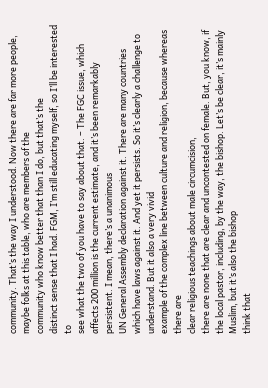community. That’s the way I understood. Now there are far more people,
maybe folks at this table, who are members of the
community who know better that than I do, but that’s the
distinct sense that I had. FGM, I’m still educating myself, so I’ll be interested to
see what the two of you have to say about that. – The FGC issue, which affects 200 million is the current estimate, and it’s been remarkably persistent. I mean, there’s a unanimous
UN General Assembly declaration against it. There are many countries
which have laws against it. And yet it persists. So it’s clearly a challenge to understand. But it also a very vivid
example of the complex line between culture and religion, because whereas there are
clear religious teachings about male circumcision,
there are none that are clear and uncontested on female. But, you know, if the local pastor, including, by the way, the bishop. Let’s be clear, it’s mainly Muslim, but it’s also the bishop
think that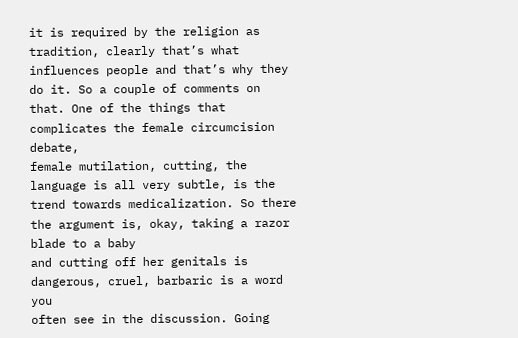it is required by the religion as tradition, clearly that’s what influences people and that’s why they do it. So a couple of comments on that. One of the things that complicates the female circumcision debate,
female mutilation, cutting, the language is all very subtle, is the trend towards medicalization. So there the argument is, okay, taking a razor blade to a baby
and cutting off her genitals is dangerous, cruel, barbaric is a word you
often see in the discussion. Going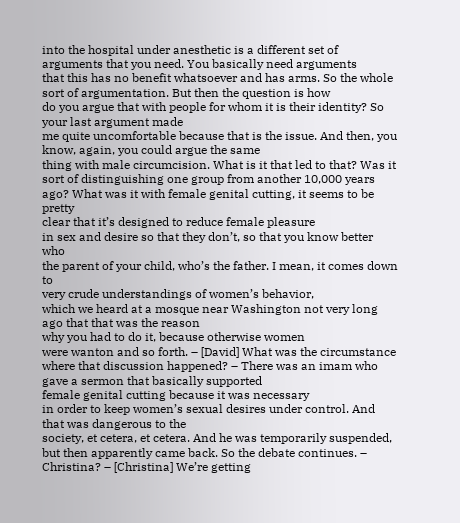into the hospital under anesthetic is a different set of
arguments that you need. You basically need arguments
that this has no benefit whatsoever and has arms. So the whole sort of argumentation. But then the question is how
do you argue that with people for whom it is their identity? So your last argument made
me quite uncomfortable because that is the issue. And then, you know, again, you could argue the same
thing with male circumcision. What is it that led to that? Was it sort of distinguishing one group from another 10,000 years ago? What was it with female genital cutting, it seems to be pretty
clear that it’s designed to reduce female pleasure
in sex and desire so that they don’t, so that you know better who
the parent of your child, who’s the father. I mean, it comes down to
very crude understandings of women’s behavior,
which we heard at a mosque near Washington not very long ago that that was the reason
why you had to do it, because otherwise women
were wanton and so forth. – [David] What was the circumstance where that discussion happened? – There was an imam who gave a sermon that basically supported
female genital cutting because it was necessary
in order to keep women’s sexual desires under control. And that was dangerous to the
society, et cetera, et cetera. And he was temporarily suspended, but then apparently came back. So the debate continues. – Christina? – [Christina] We’re getting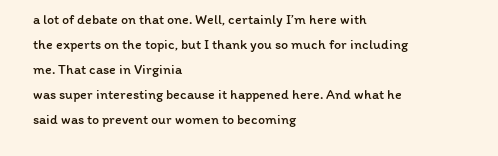a lot of debate on that one. Well, certainly I’m here with
the experts on the topic, but I thank you so much for including me. That case in Virginia
was super interesting because it happened here. And what he said was to prevent our women to becoming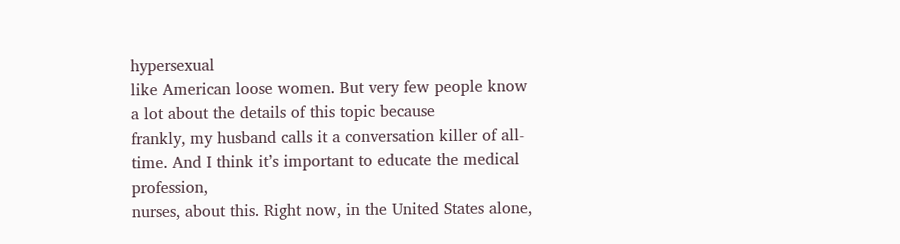hypersexual
like American loose women. But very few people know
a lot about the details of this topic because
frankly, my husband calls it a conversation killer of all-time. And I think it’s important to educate the medical profession,
nurses, about this. Right now, in the United States alone,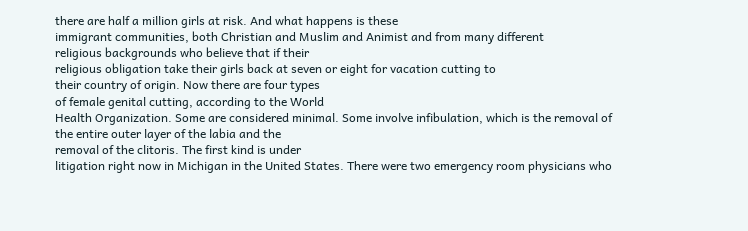there are half a million girls at risk. And what happens is these
immigrant communities, both Christian and Muslim and Animist and from many different
religious backgrounds who believe that if their
religious obligation take their girls back at seven or eight for vacation cutting to
their country of origin. Now there are four types
of female genital cutting, according to the World
Health Organization. Some are considered minimal. Some involve infibulation, which is the removal of
the entire outer layer of the labia and the
removal of the clitoris. The first kind is under
litigation right now in Michigan in the United States. There were two emergency room physicians who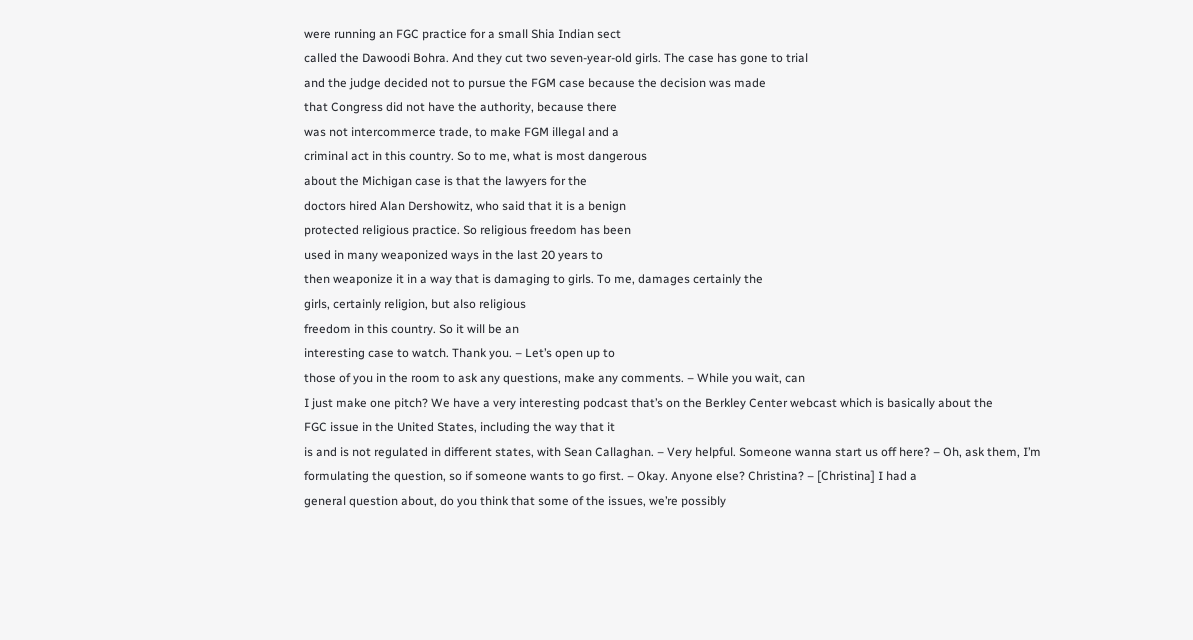were running an FGC practice for a small Shia Indian sect
called the Dawoodi Bohra. And they cut two seven-year-old girls. The case has gone to trial
and the judge decided not to pursue the FGM case because the decision was made
that Congress did not have the authority, because there
was not intercommerce trade, to make FGM illegal and a
criminal act in this country. So to me, what is most dangerous
about the Michigan case is that the lawyers for the
doctors hired Alan Dershowitz, who said that it is a benign
protected religious practice. So religious freedom has been
used in many weaponized ways in the last 20 years to
then weaponize it in a way that is damaging to girls. To me, damages certainly the
girls, certainly religion, but also religious
freedom in this country. So it will be an
interesting case to watch. Thank you. – Let’s open up to
those of you in the room to ask any questions, make any comments. – While you wait, can
I just make one pitch? We have a very interesting podcast that’s on the Berkley Center webcast which is basically about the
FGC issue in the United States, including the way that it
is and is not regulated in different states, with Sean Callaghan. – Very helpful. Someone wanna start us off here? – Oh, ask them, I’m
formulating the question, so if someone wants to go first. – Okay. Anyone else? Christina? – [Christina] I had a
general question about, do you think that some of the issues, we’re possibly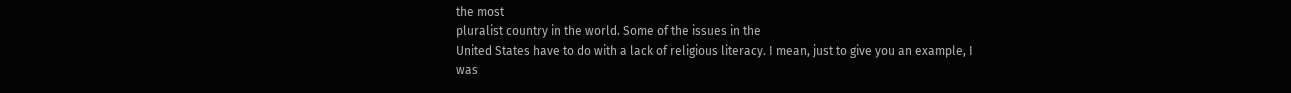the most
pluralist country in the world. Some of the issues in the
United States have to do with a lack of religious literacy. I mean, just to give you an example, I was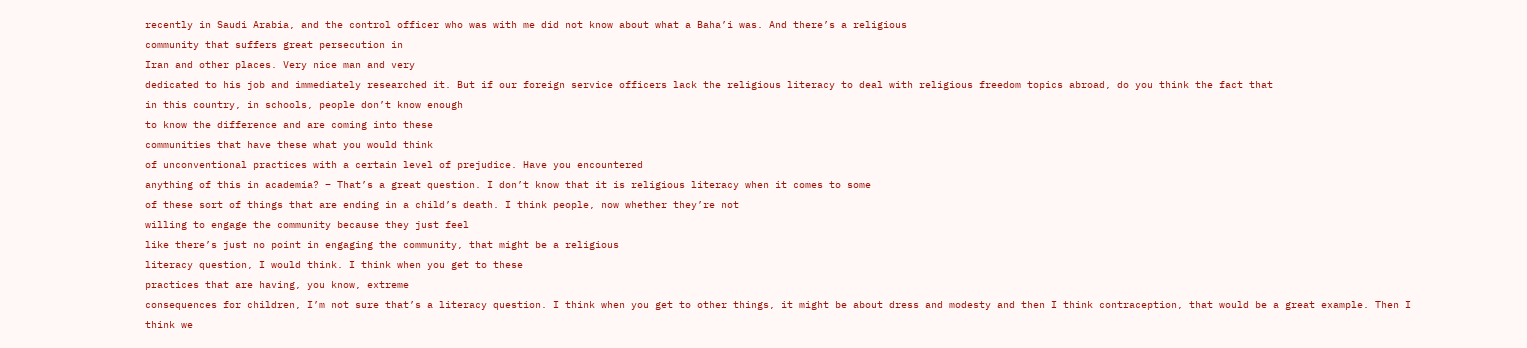recently in Saudi Arabia, and the control officer who was with me did not know about what a Baha’i was. And there’s a religious
community that suffers great persecution in
Iran and other places. Very nice man and very
dedicated to his job and immediately researched it. But if our foreign service officers lack the religious literacy to deal with religious freedom topics abroad, do you think the fact that
in this country, in schools, people don’t know enough
to know the difference and are coming into these
communities that have these what you would think
of unconventional practices with a certain level of prejudice. Have you encountered
anything of this in academia? – That’s a great question. I don’t know that it is religious literacy when it comes to some
of these sort of things that are ending in a child’s death. I think people, now whether they’re not
willing to engage the community because they just feel
like there’s just no point in engaging the community, that might be a religious
literacy question, I would think. I think when you get to these
practices that are having, you know, extreme
consequences for children, I’m not sure that’s a literacy question. I think when you get to other things, it might be about dress and modesty and then I think contraception, that would be a great example. Then I think we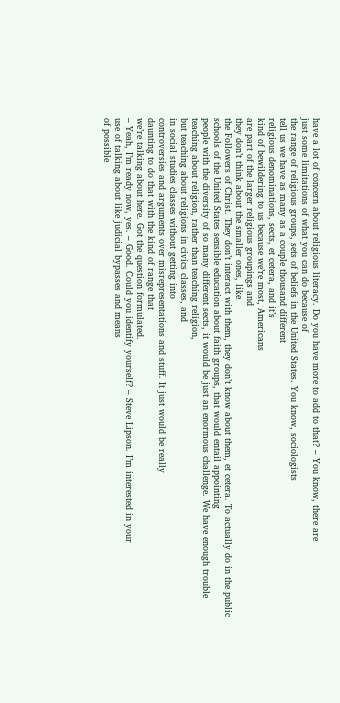have a lot of concern about religious literacy. Do you have more to add to that? – You know, there are
just some limitations of what you can do because of
the range of religious groups, sets of beliefs in the United States. You know, sociologists
tell us we have as many as a couple thousand different
religious denominations, sects, et cetera, and it’s
kind of bewildering to us because we’re most, Americans
are part of the larger religious groupings and
they don’t think about the smaller ones, like
the Followers of Christ. They don’t interact with them, they don’t know about them, et cetera. To actually do in the public
schools of the United States sensible education about faith groups, that would entail appointing
people with the diversity of so many different sects, it would be just an enormous challenge. We have enough trouble
teaching about religion, rather than teaching religion,
but teaching about religions in civics classes, and
in social studies classes without getting into
controversies and arguments over misrepresentations and stuff. It just would be really
daunting to do that with the kind of range that
we’re talking about here. Got the question formulated.
– Yeah, I’m ready now, yes. – Good. Could you identify yourself? – Steve Lipson. I’m interested in your
use of talking about like judicial bypasses and means
of possible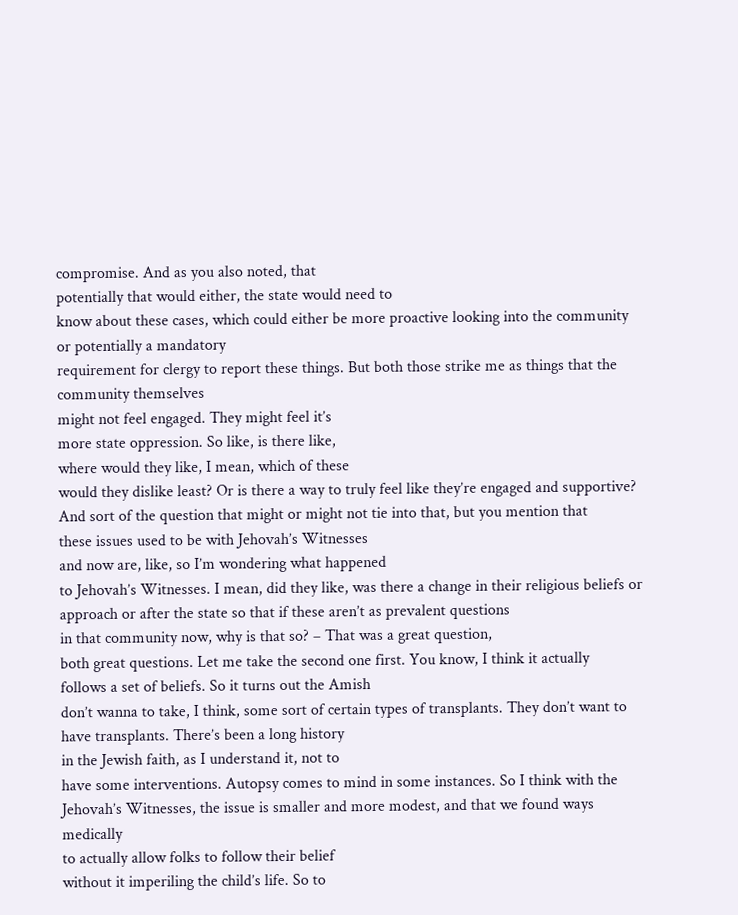compromise. And as you also noted, that
potentially that would either, the state would need to
know about these cases, which could either be more proactive looking into the community or potentially a mandatory
requirement for clergy to report these things. But both those strike me as things that the community themselves
might not feel engaged. They might feel it’s
more state oppression. So like, is there like,
where would they like, I mean, which of these
would they dislike least? Or is there a way to truly feel like they’re engaged and supportive? And sort of the question that might or might not tie into that, but you mention that
these issues used to be with Jehovah’s Witnesses
and now are, like, so I’m wondering what happened
to Jehovah’s Witnesses. I mean, did they like, was there a change in their religious beliefs or approach or after the state so that if these aren’t as prevalent questions
in that community now, why is that so? – That was a great question,
both great questions. Let me take the second one first. You know, I think it actually
follows a set of beliefs. So it turns out the Amish
don’t wanna to take, I think, some sort of certain types of transplants. They don’t want to have transplants. There’s been a long history
in the Jewish faith, as I understand it, not to
have some interventions. Autopsy comes to mind in some instances. So I think with the Jehovah’s Witnesses, the issue is smaller and more modest, and that we found ways medically
to actually allow folks to follow their belief
without it imperiling the child’s life. So to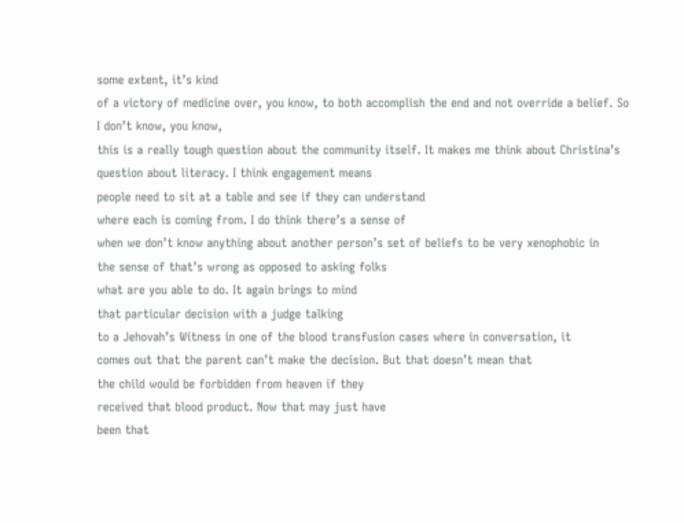some extent, it’s kind
of a victory of medicine over, you know, to both accomplish the end and not override a belief. So I don’t know, you know,
this is a really tough question about the community itself. It makes me think about Christina’s
question about literacy. I think engagement means
people need to sit at a table and see if they can understand
where each is coming from. I do think there’s a sense of
when we don’t know anything about another person’s set of beliefs to be very xenophobic in
the sense of that’s wrong as opposed to asking folks
what are you able to do. It again brings to mind
that particular decision with a judge talking
to a Jehovah’s Witness in one of the blood transfusion cases where in conversation, it
comes out that the parent can’t make the decision. But that doesn’t mean that
the child would be forbidden from heaven if they
received that blood product. Now that may just have
been that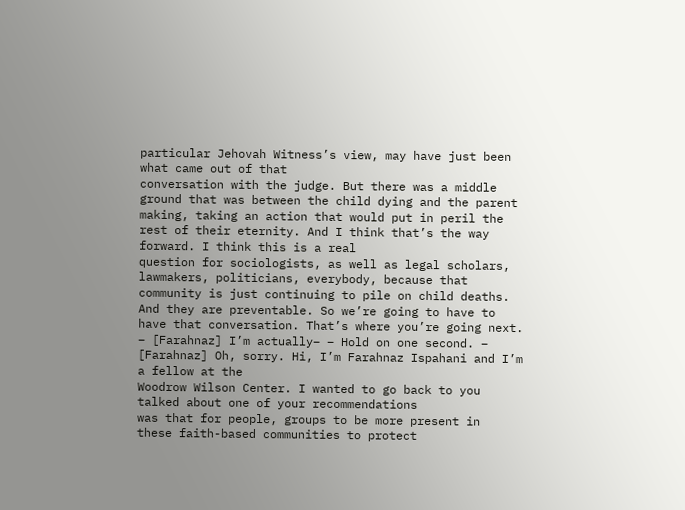particular Jehovah Witness’s view, may have just been what came out of that
conversation with the judge. But there was a middle
ground that was between the child dying and the parent making, taking an action that would put in peril the rest of their eternity. And I think that’s the way forward. I think this is a real
question for sociologists, as well as legal scholars,
lawmakers, politicians, everybody, because that
community is just continuing to pile on child deaths. And they are preventable. So we’re going to have to
have that conversation. That’s where you’re going next. – [Farahnaz] I’m actually– – Hold on one second. – [Farahnaz] Oh, sorry. Hi, I’m Farahnaz Ispahani and I’m a fellow at the
Woodrow Wilson Center. I wanted to go back to you talked about one of your recommendations
was that for people, groups to be more present in
these faith-based communities to protect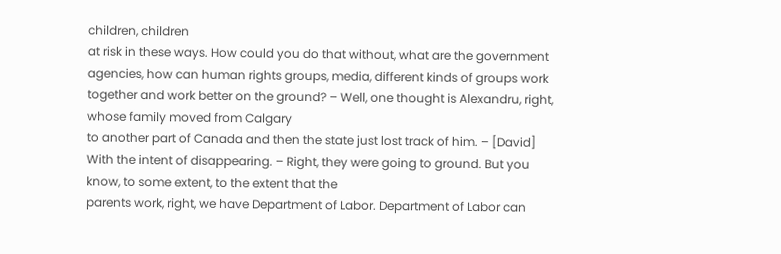children, children
at risk in these ways. How could you do that without, what are the government agencies, how can human rights groups, media, different kinds of groups work together and work better on the ground? – Well, one thought is Alexandru, right, whose family moved from Calgary
to another part of Canada and then the state just lost track of him. – [David] With the intent of disappearing. – Right, they were going to ground. But you know, to some extent, to the extent that the
parents work, right, we have Department of Labor. Department of Labor can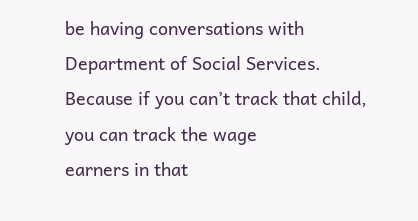be having conversations with Department of Social Services. Because if you can’t track that child, you can track the wage
earners in that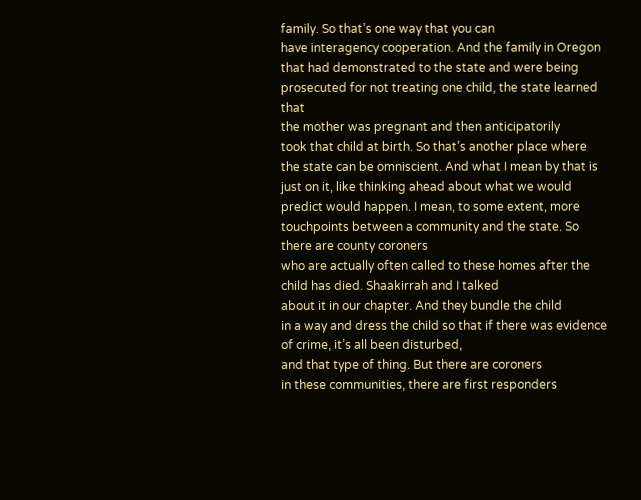family. So that’s one way that you can
have interagency cooperation. And the family in Oregon
that had demonstrated to the state and were being prosecuted for not treating one child, the state learned that
the mother was pregnant and then anticipatorily
took that child at birth. So that’s another place where
the state can be omniscient. And what I mean by that is
just on it, like thinking ahead about what we would predict would happen. I mean, to some extent, more touchpoints between a community and the state. So there are county coroners
who are actually often called to these homes after the child has died. Shaakirrah and I talked
about it in our chapter. And they bundle the child
in a way and dress the child so that if there was evidence of crime, it’s all been disturbed,
and that type of thing. But there are coroners
in these communities, there are first responders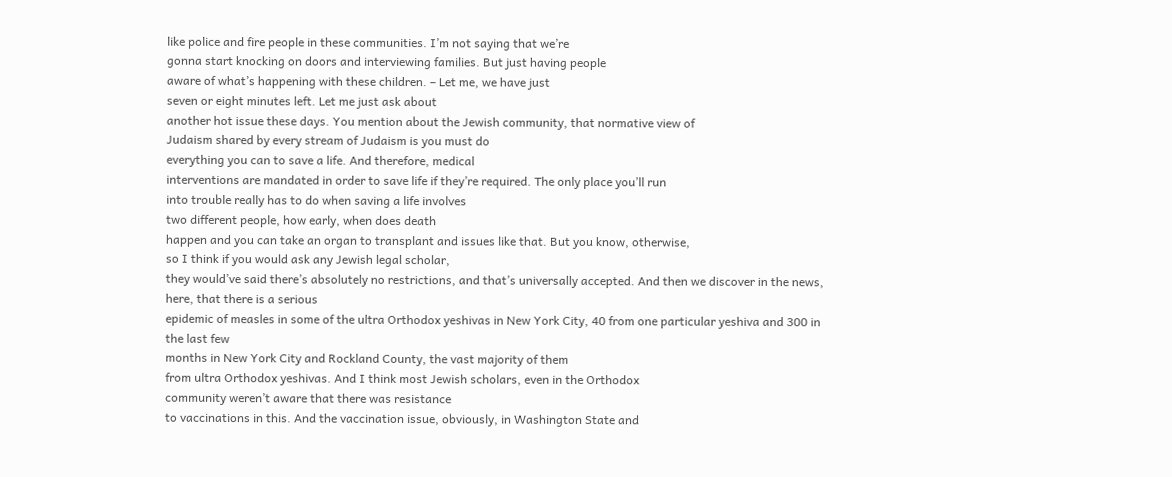like police and fire people in these communities. I’m not saying that we’re
gonna start knocking on doors and interviewing families. But just having people
aware of what’s happening with these children. – Let me, we have just
seven or eight minutes left. Let me just ask about
another hot issue these days. You mention about the Jewish community, that normative view of
Judaism shared by every stream of Judaism is you must do
everything you can to save a life. And therefore, medical
interventions are mandated in order to save life if they’re required. The only place you’ll run
into trouble really has to do when saving a life involves
two different people, how early, when does death
happen and you can take an organ to transplant and issues like that. But you know, otherwise,
so I think if you would ask any Jewish legal scholar,
they would’ve said there’s absolutely no restrictions, and that’s universally accepted. And then we discover in the news, here, that there is a serious
epidemic of measles in some of the ultra Orthodox yeshivas in New York City, 40 from one particular yeshiva and 300 in the last few
months in New York City and Rockland County, the vast majority of them
from ultra Orthodox yeshivas. And I think most Jewish scholars, even in the Orthodox
community weren’t aware that there was resistance
to vaccinations in this. And the vaccination issue, obviously, in Washington State and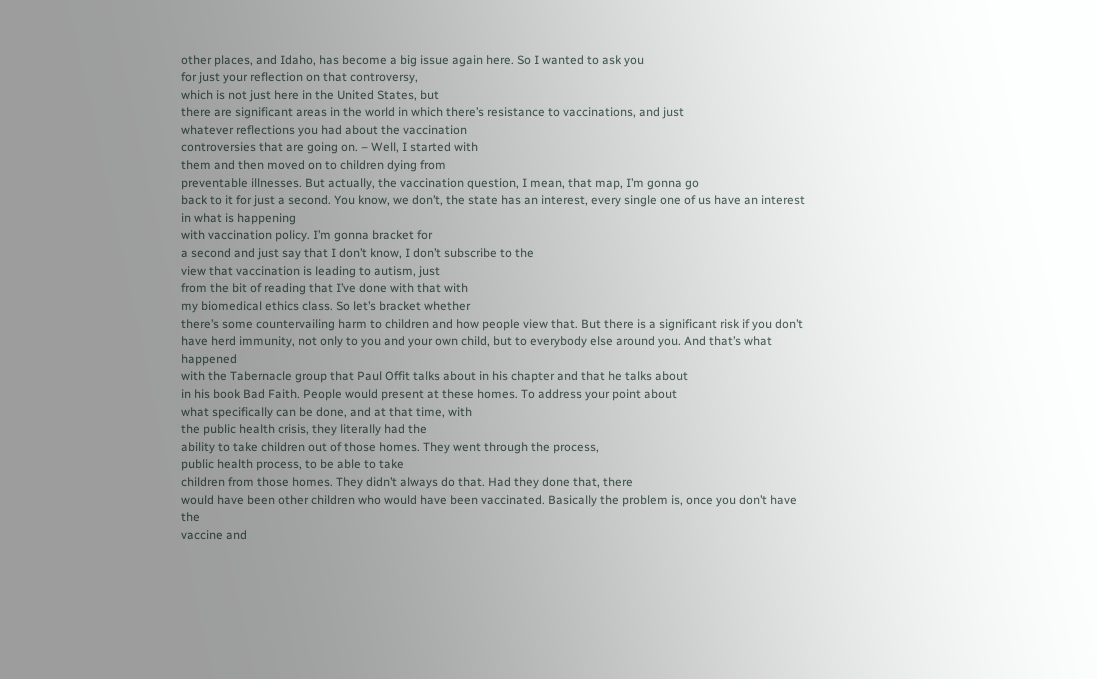other places, and Idaho, has become a big issue again here. So I wanted to ask you
for just your reflection on that controversy,
which is not just here in the United States, but
there are significant areas in the world in which there’s resistance to vaccinations, and just
whatever reflections you had about the vaccination
controversies that are going on. – Well, I started with
them and then moved on to children dying from
preventable illnesses. But actually, the vaccination question, I mean, that map, I’m gonna go
back to it for just a second. You know, we don’t, the state has an interest, every single one of us have an interest in what is happening
with vaccination policy. I’m gonna bracket for
a second and just say that I don’t know, I don’t subscribe to the
view that vaccination is leading to autism, just
from the bit of reading that I’ve done with that with
my biomedical ethics class. So let’s bracket whether
there’s some countervailing harm to children and how people view that. But there is a significant risk if you don’t have herd immunity, not only to you and your own child, but to everybody else around you. And that’s what happened
with the Tabernacle group that Paul Offit talks about in his chapter and that he talks about
in his book Bad Faith. People would present at these homes. To address your point about
what specifically can be done, and at that time, with
the public health crisis, they literally had the
ability to take children out of those homes. They went through the process,
public health process, to be able to take
children from those homes. They didn’t always do that. Had they done that, there
would have been other children who would have been vaccinated. Basically the problem is, once you don’t have the
vaccine and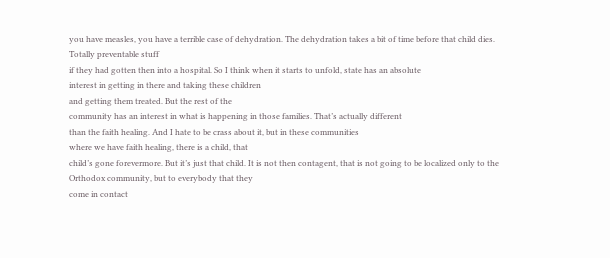you have measles, you have a terrible case of dehydration. The dehydration takes a bit of time before that child dies. Totally preventable stuff
if they had gotten then into a hospital. So I think when it starts to unfold, state has an absolute
interest in getting in there and taking these children
and getting them treated. But the rest of the
community has an interest in what is happening in those families. That’s actually different
than the faith healing. And I hate to be crass about it, but in these communities
where we have faith healing, there is a child, that
child’s gone forevermore. But it’s just that child. It is not then contagent, that is not going to be localized only to the Orthodox community, but to everybody that they
come in contact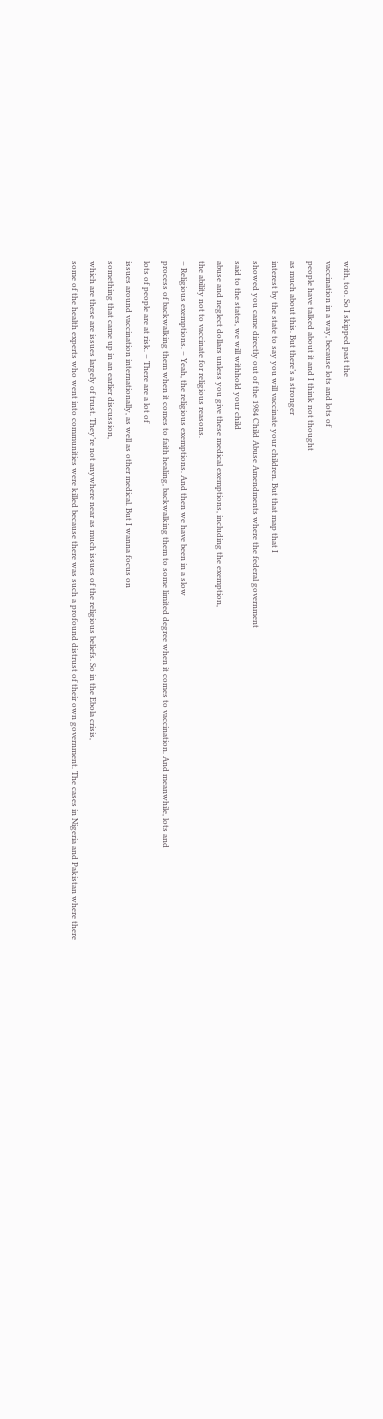with, too. So I skipped past the
vaccination in a way, because lots and lots of
people have talked about it and I think not thought
as much about this. But there’s a stronger
interest by the state to say you will vaccinate your children. But that map that I
showed you came directly out of the 1984 Child Abuse Amendments where the federal government
said to the states, we will withhold your child
abuse and neglect dollars unless you give these medical exemptions, including the exemption,
the ability not to vaccinate for religious reasons.
– Religious exemptions. – Yeah, the religious exemptions. And then we have been in a slow
process of backwalking them when it comes to faith healing, backwalking them to some limited degree when it comes to vaccination. And meanwhile, lots and
lots of people are at risk. – There are a lot of
issues around vaccination internationally, as well as other medical. But I wanna focus on
something that came up in an earlier discussion,
which are these are issues largely of trust. They’re not anywhere near as much issues of the religious beliefs. So in the Ebola crisis,
some of the health experts who went into communities were killed because there was such a profound distrust of their own government. The cases in Nigeria and Pakistan where there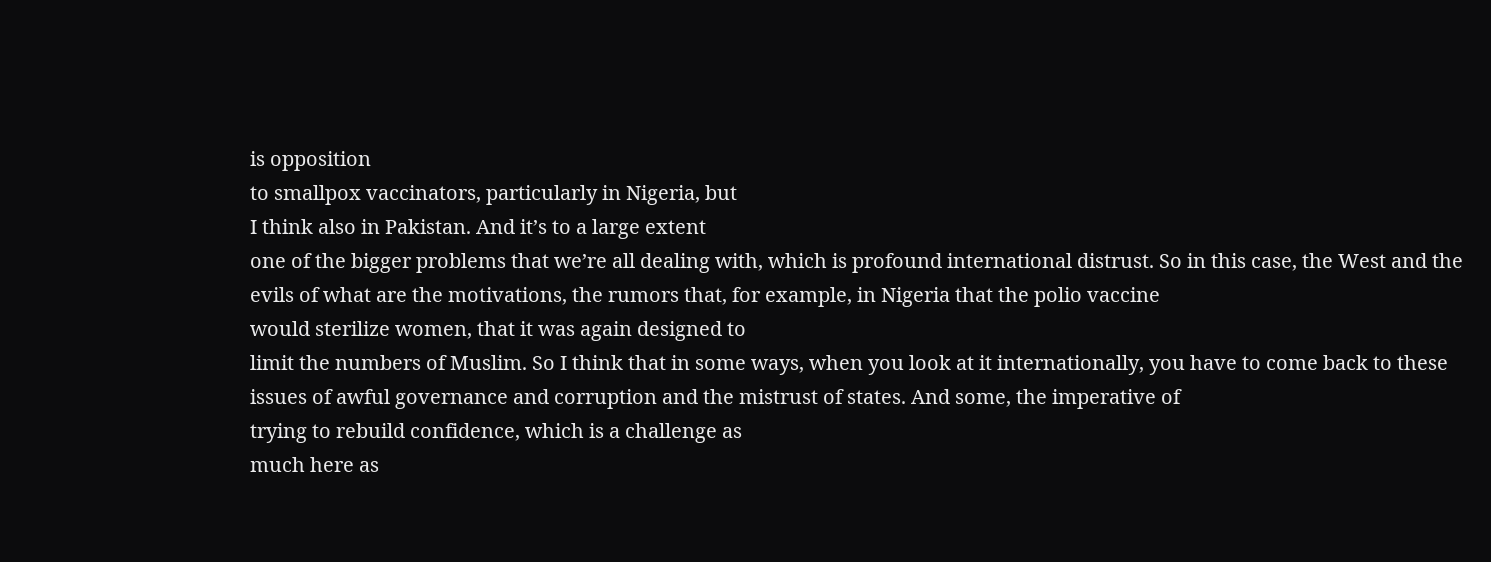is opposition
to smallpox vaccinators, particularly in Nigeria, but
I think also in Pakistan. And it’s to a large extent
one of the bigger problems that we’re all dealing with, which is profound international distrust. So in this case, the West and the evils of what are the motivations, the rumors that, for example, in Nigeria that the polio vaccine
would sterilize women, that it was again designed to
limit the numbers of Muslim. So I think that in some ways, when you look at it internationally, you have to come back to these issues of awful governance and corruption and the mistrust of states. And some, the imperative of
trying to rebuild confidence, which is a challenge as
much here as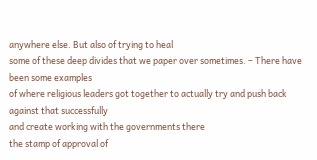anywhere else. But also of trying to heal
some of these deep divides that we paper over sometimes. – There have been some examples
of where religious leaders got together to actually try and push back against that successfully
and create working with the governments there
the stamp of approval of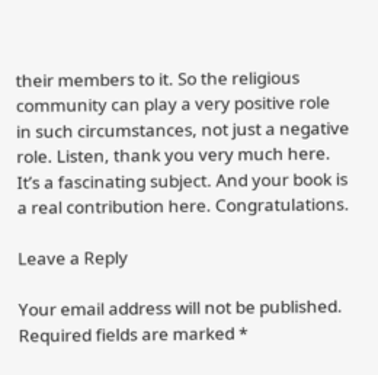their members to it. So the religious community can play a very positive role
in such circumstances, not just a negative role. Listen, thank you very much here. It’s a fascinating subject. And your book is a real contribution here. Congratulations.

Leave a Reply

Your email address will not be published. Required fields are marked *